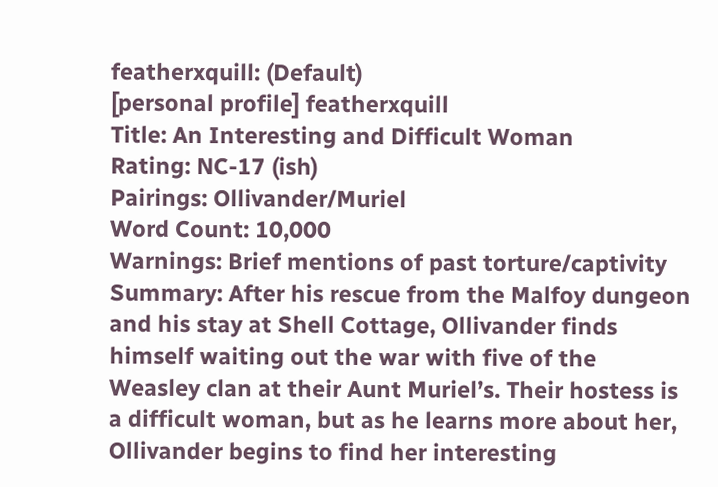featherxquill: (Default)
[personal profile] featherxquill
Title: An Interesting and Difficult Woman
Rating: NC-17 (ish)
Pairings: Ollivander/Muriel
Word Count: 10,000
Warnings: Brief mentions of past torture/captivity
Summary: After his rescue from the Malfoy dungeon and his stay at Shell Cottage, Ollivander finds himself waiting out the war with five of the Weasley clan at their Aunt Muriel’s. Their hostess is a difficult woman, but as he learns more about her, Ollivander begins to find her interesting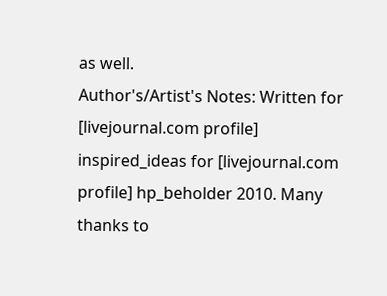as well.
Author's/Artist's Notes: Written for [livejournal.com profile] inspired_ideas for [livejournal.com profile] hp_beholder 2010. Many thanks to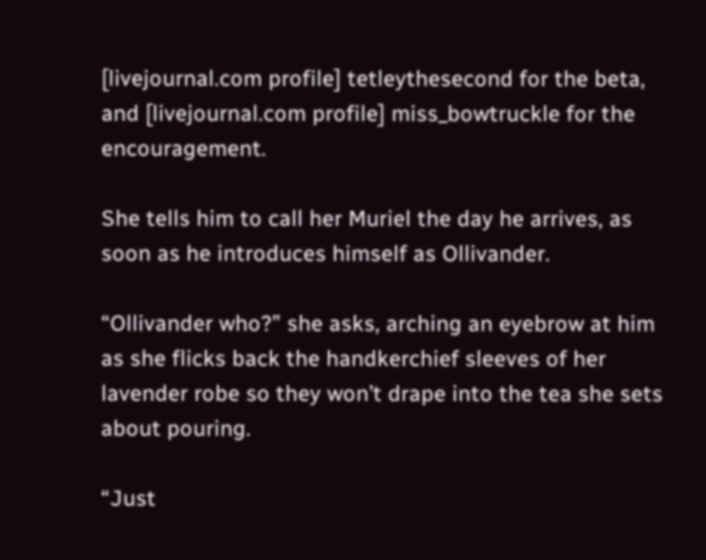[livejournal.com profile] tetleythesecond for the beta, and [livejournal.com profile] miss_bowtruckle for the encouragement.

She tells him to call her Muriel the day he arrives, as soon as he introduces himself as Ollivander.

“Ollivander who?” she asks, arching an eyebrow at him as she flicks back the handkerchief sleeves of her lavender robe so they won’t drape into the tea she sets about pouring.

“Just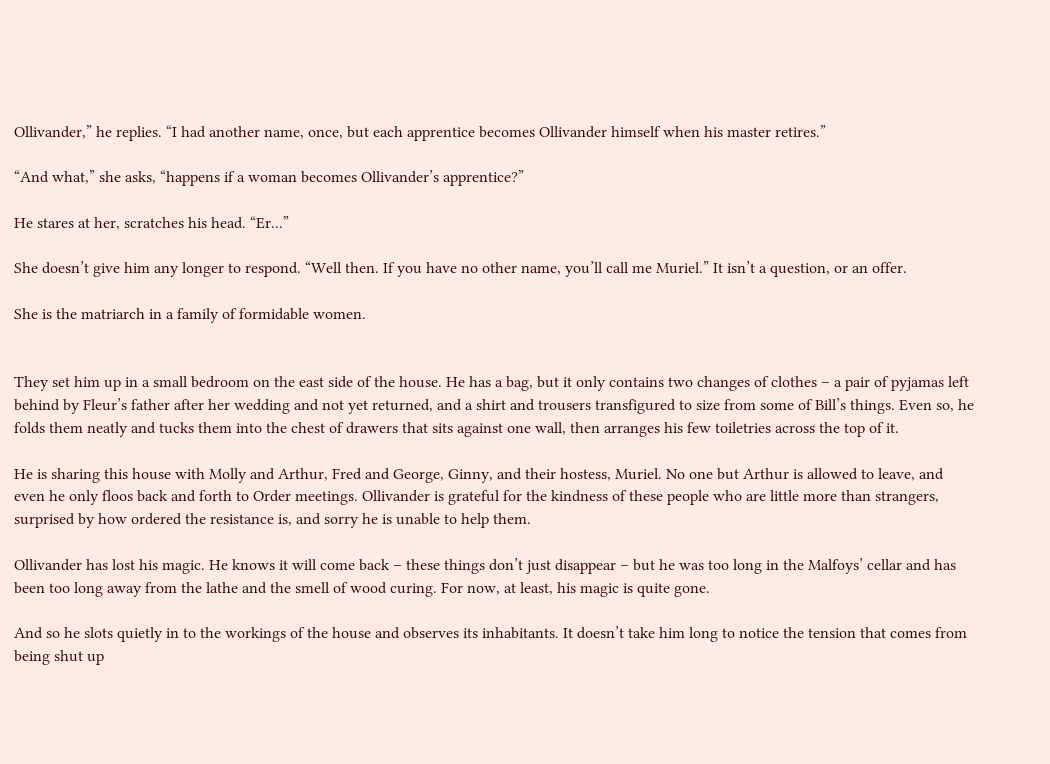Ollivander,” he replies. “I had another name, once, but each apprentice becomes Ollivander himself when his master retires.”

“And what,” she asks, “happens if a woman becomes Ollivander’s apprentice?”

He stares at her, scratches his head. “Er...”

She doesn’t give him any longer to respond. “Well then. If you have no other name, you’ll call me Muriel.” It isn’t a question, or an offer.

She is the matriarch in a family of formidable women.


They set him up in a small bedroom on the east side of the house. He has a bag, but it only contains two changes of clothes – a pair of pyjamas left behind by Fleur’s father after her wedding and not yet returned, and a shirt and trousers transfigured to size from some of Bill’s things. Even so, he folds them neatly and tucks them into the chest of drawers that sits against one wall, then arranges his few toiletries across the top of it.

He is sharing this house with Molly and Arthur, Fred and George, Ginny, and their hostess, Muriel. No one but Arthur is allowed to leave, and even he only floos back and forth to Order meetings. Ollivander is grateful for the kindness of these people who are little more than strangers, surprised by how ordered the resistance is, and sorry he is unable to help them.

Ollivander has lost his magic. He knows it will come back – these things don’t just disappear – but he was too long in the Malfoys’ cellar and has been too long away from the lathe and the smell of wood curing. For now, at least, his magic is quite gone.

And so he slots quietly in to the workings of the house and observes its inhabitants. It doesn’t take him long to notice the tension that comes from being shut up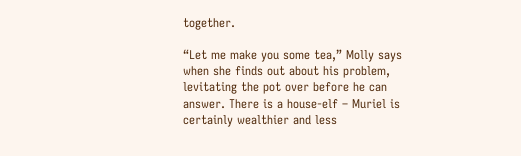together.

“Let me make you some tea,” Molly says when she finds out about his problem, levitating the pot over before he can answer. There is a house-elf – Muriel is certainly wealthier and less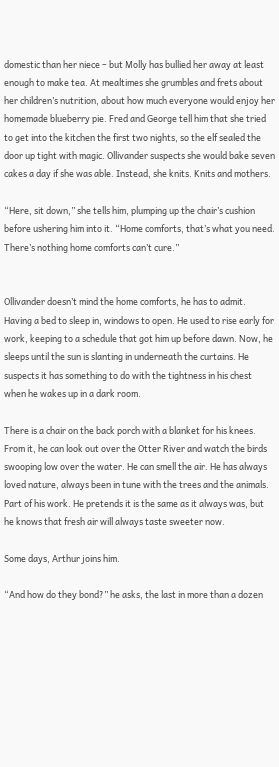domestic than her niece – but Molly has bullied her away at least enough to make tea. At mealtimes she grumbles and frets about her children’s nutrition, about how much everyone would enjoy her homemade blueberry pie. Fred and George tell him that she tried to get into the kitchen the first two nights, so the elf sealed the door up tight with magic. Ollivander suspects she would bake seven cakes a day if she was able. Instead, she knits. Knits and mothers.

“Here, sit down,” she tells him, plumping up the chair’s cushion before ushering him into it. “Home comforts, that’s what you need. There’s nothing home comforts can’t cure.”


Ollivander doesn’t mind the home comforts, he has to admit. Having a bed to sleep in, windows to open. He used to rise early for work, keeping to a schedule that got him up before dawn. Now, he sleeps until the sun is slanting in underneath the curtains. He suspects it has something to do with the tightness in his chest when he wakes up in a dark room.

There is a chair on the back porch with a blanket for his knees. From it, he can look out over the Otter River and watch the birds swooping low over the water. He can smell the air. He has always loved nature, always been in tune with the trees and the animals. Part of his work. He pretends it is the same as it always was, but he knows that fresh air will always taste sweeter now.

Some days, Arthur joins him.

“And how do they bond?” he asks, the last in more than a dozen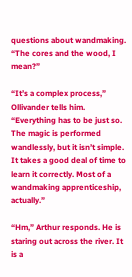questions about wandmaking. “The cores and the wood, I mean?”

“It’s a complex process,” Ollivander tells him. “Everything has to be just so. The magic is performed wandlessly, but it isn’t simple. It takes a good deal of time to learn it correctly. Most of a wandmaking apprenticeship, actually.”

“Hm,” Arthur responds. He is staring out across the river. It is a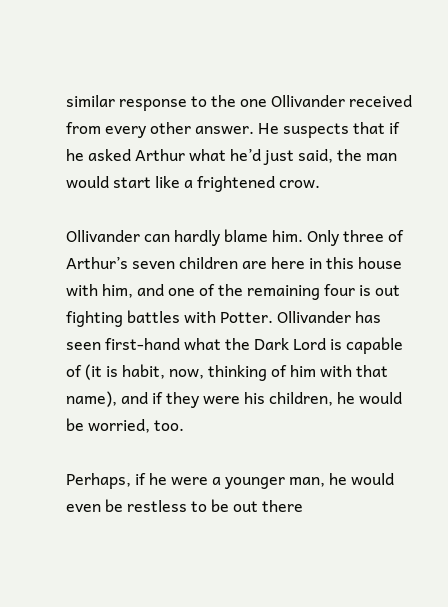similar response to the one Ollivander received from every other answer. He suspects that if he asked Arthur what he’d just said, the man would start like a frightened crow.

Ollivander can hardly blame him. Only three of Arthur’s seven children are here in this house with him, and one of the remaining four is out fighting battles with Potter. Ollivander has seen first-hand what the Dark Lord is capable of (it is habit, now, thinking of him with that name), and if they were his children, he would be worried, too.

Perhaps, if he were a younger man, he would even be restless to be out there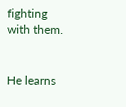fighting with them.


He learns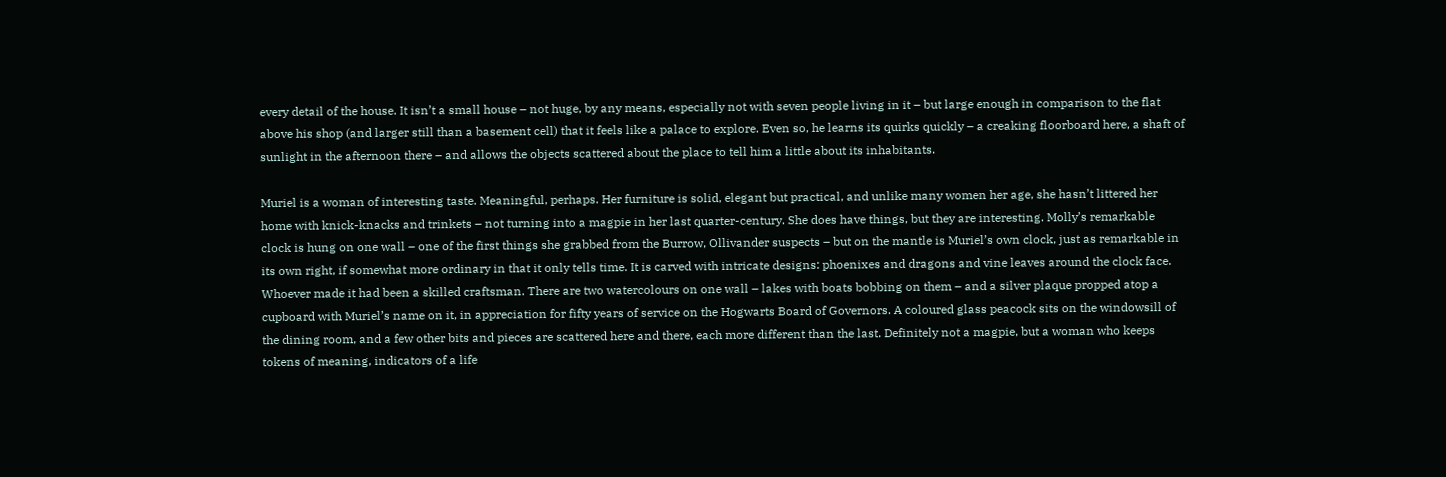every detail of the house. It isn’t a small house – not huge, by any means, especially not with seven people living in it – but large enough in comparison to the flat above his shop (and larger still than a basement cell) that it feels like a palace to explore. Even so, he learns its quirks quickly – a creaking floorboard here, a shaft of sunlight in the afternoon there – and allows the objects scattered about the place to tell him a little about its inhabitants.

Muriel is a woman of interesting taste. Meaningful, perhaps. Her furniture is solid, elegant but practical, and unlike many women her age, she hasn’t littered her home with knick-knacks and trinkets – not turning into a magpie in her last quarter-century. She does have things, but they are interesting. Molly’s remarkable clock is hung on one wall – one of the first things she grabbed from the Burrow, Ollivander suspects – but on the mantle is Muriel’s own clock, just as remarkable in its own right, if somewhat more ordinary in that it only tells time. It is carved with intricate designs: phoenixes and dragons and vine leaves around the clock face. Whoever made it had been a skilled craftsman. There are two watercolours on one wall – lakes with boats bobbing on them – and a silver plaque propped atop a cupboard with Muriel’s name on it, in appreciation for fifty years of service on the Hogwarts Board of Governors. A coloured glass peacock sits on the windowsill of the dining room, and a few other bits and pieces are scattered here and there, each more different than the last. Definitely not a magpie, but a woman who keeps tokens of meaning, indicators of a life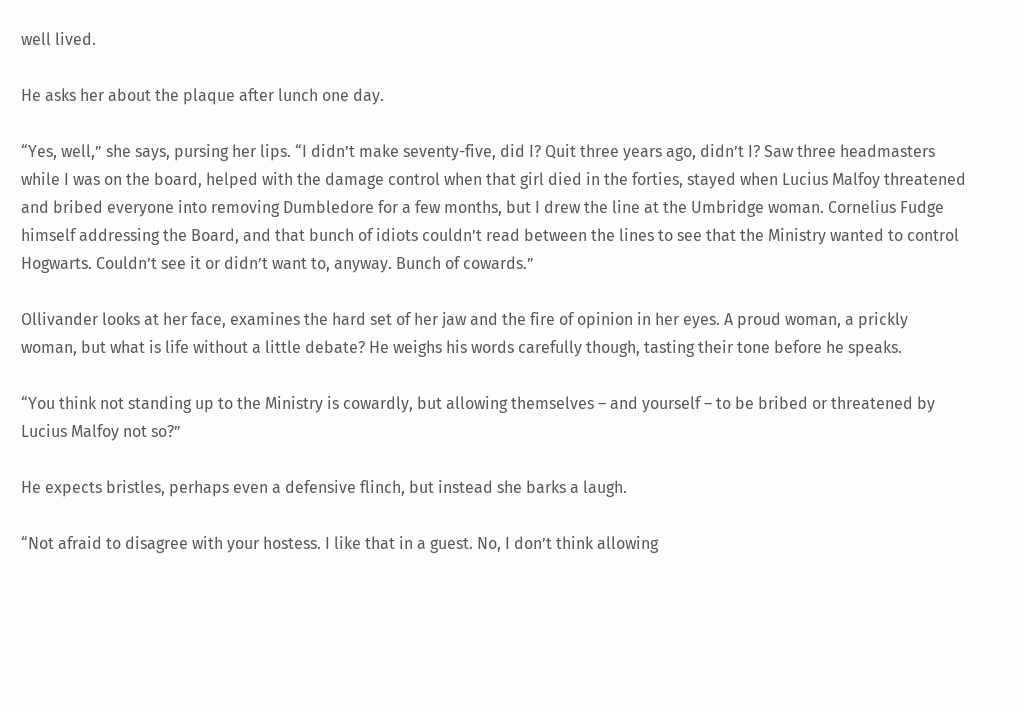well lived.

He asks her about the plaque after lunch one day.

“Yes, well,” she says, pursing her lips. “I didn’t make seventy-five, did I? Quit three years ago, didn’t I? Saw three headmasters while I was on the board, helped with the damage control when that girl died in the forties, stayed when Lucius Malfoy threatened and bribed everyone into removing Dumbledore for a few months, but I drew the line at the Umbridge woman. Cornelius Fudge himself addressing the Board, and that bunch of idiots couldn’t read between the lines to see that the Ministry wanted to control Hogwarts. Couldn’t see it or didn’t want to, anyway. Bunch of cowards.”

Ollivander looks at her face, examines the hard set of her jaw and the fire of opinion in her eyes. A proud woman, a prickly woman, but what is life without a little debate? He weighs his words carefully though, tasting their tone before he speaks.

“You think not standing up to the Ministry is cowardly, but allowing themselves – and yourself – to be bribed or threatened by Lucius Malfoy not so?”

He expects bristles, perhaps even a defensive flinch, but instead she barks a laugh.

“Not afraid to disagree with your hostess. I like that in a guest. No, I don’t think allowing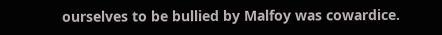ourselves to be bullied by Malfoy was cowardice.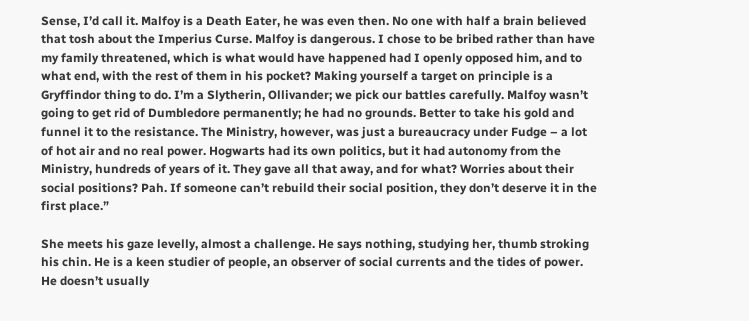Sense, I’d call it. Malfoy is a Death Eater, he was even then. No one with half a brain believed that tosh about the Imperius Curse. Malfoy is dangerous. I chose to be bribed rather than have my family threatened, which is what would have happened had I openly opposed him, and to what end, with the rest of them in his pocket? Making yourself a target on principle is a Gryffindor thing to do. I’m a Slytherin, Ollivander; we pick our battles carefully. Malfoy wasn’t going to get rid of Dumbledore permanently; he had no grounds. Better to take his gold and funnel it to the resistance. The Ministry, however, was just a bureaucracy under Fudge – a lot of hot air and no real power. Hogwarts had its own politics, but it had autonomy from the Ministry, hundreds of years of it. They gave all that away, and for what? Worries about their social positions? Pah. If someone can’t rebuild their social position, they don’t deserve it in the first place.”

She meets his gaze levelly, almost a challenge. He says nothing, studying her, thumb stroking his chin. He is a keen studier of people, an observer of social currents and the tides of power. He doesn’t usually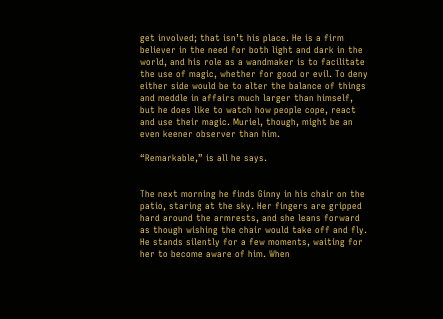get involved; that isn’t his place. He is a firm believer in the need for both light and dark in the world, and his role as a wandmaker is to facilitate the use of magic, whether for good or evil. To deny either side would be to alter the balance of things and meddle in affairs much larger than himself, but he does like to watch how people cope, react and use their magic. Muriel, though, might be an even keener observer than him.

“Remarkable,” is all he says.


The next morning he finds Ginny in his chair on the patio, staring at the sky. Her fingers are gripped hard around the armrests, and she leans forward as though wishing the chair would take off and fly. He stands silently for a few moments, waiting for her to become aware of him. When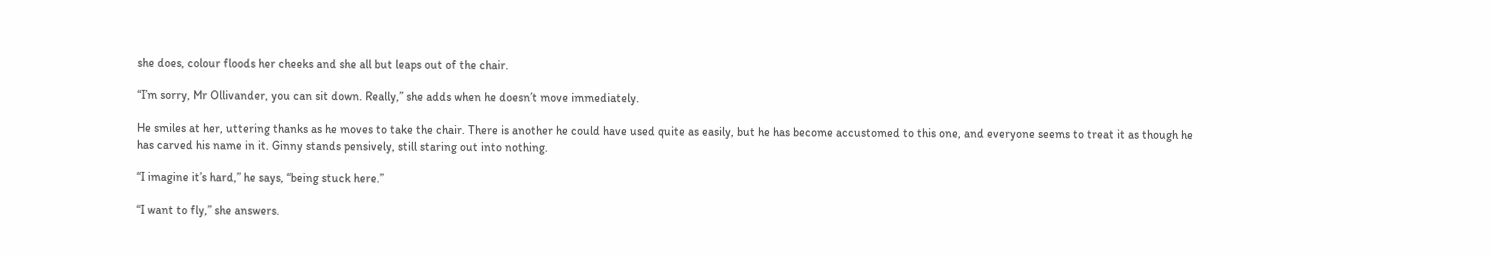she does, colour floods her cheeks and she all but leaps out of the chair.

“I’m sorry, Mr Ollivander, you can sit down. Really,” she adds when he doesn’t move immediately.

He smiles at her, uttering thanks as he moves to take the chair. There is another he could have used quite as easily, but he has become accustomed to this one, and everyone seems to treat it as though he has carved his name in it. Ginny stands pensively, still staring out into nothing.

“I imagine it’s hard,” he says, “being stuck here.”

“I want to fly,” she answers.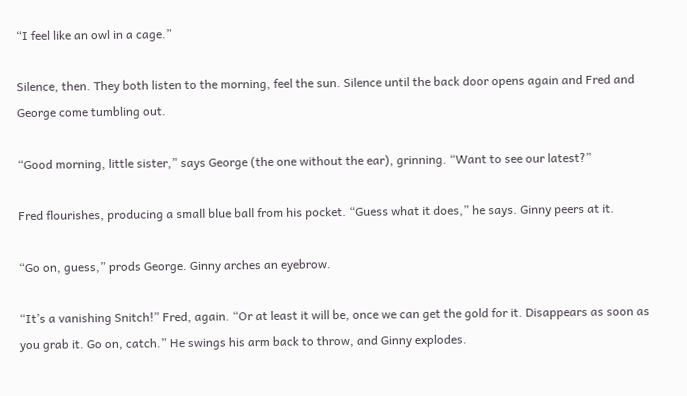“I feel like an owl in a cage.”

Silence, then. They both listen to the morning, feel the sun. Silence until the back door opens again and Fred and George come tumbling out.

“Good morning, little sister,” says George (the one without the ear), grinning. “Want to see our latest?”

Fred flourishes, producing a small blue ball from his pocket. “Guess what it does,” he says. Ginny peers at it.

“Go on, guess,” prods George. Ginny arches an eyebrow.

“It’s a vanishing Snitch!” Fred, again. “Or at least it will be, once we can get the gold for it. Disappears as soon as you grab it. Go on, catch.” He swings his arm back to throw, and Ginny explodes.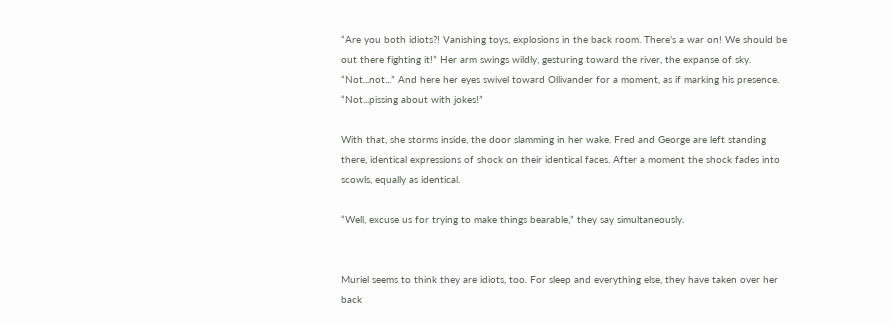“Are you both idiots?! Vanishing toys, explosions in the back room. There’s a war on! We should be out there fighting it!” Her arm swings wildly, gesturing toward the river, the expanse of sky. “Not...not...” And here her eyes swivel toward Ollivander for a moment, as if marking his presence. “Not...pissing about with jokes!”

With that, she storms inside, the door slamming in her wake. Fred and George are left standing there, identical expressions of shock on their identical faces. After a moment the shock fades into scowls, equally as identical.

“Well, excuse us for trying to make things bearable,” they say simultaneously.


Muriel seems to think they are idiots, too. For sleep and everything else, they have taken over her back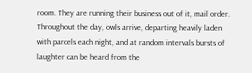room. They are running their business out of it, mail order. Throughout the day, owls arrive, departing heavily laden with parcels each night, and at random intervals bursts of laughter can be heard from the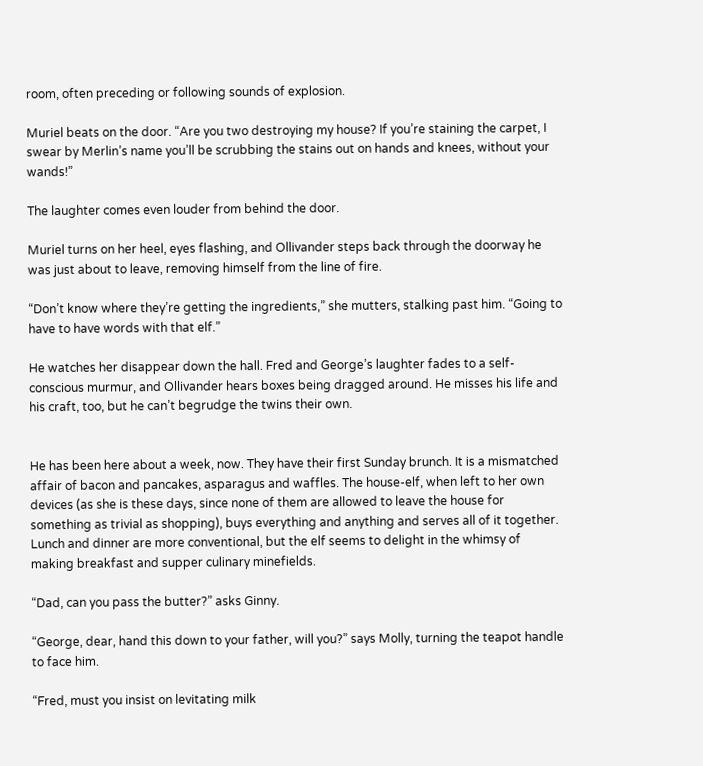room, often preceding or following sounds of explosion.

Muriel beats on the door. “Are you two destroying my house? If you’re staining the carpet, I swear by Merlin’s name you’ll be scrubbing the stains out on hands and knees, without your wands!”

The laughter comes even louder from behind the door.

Muriel turns on her heel, eyes flashing, and Ollivander steps back through the doorway he was just about to leave, removing himself from the line of fire.

“Don’t know where they’re getting the ingredients,” she mutters, stalking past him. “Going to have to have words with that elf.”

He watches her disappear down the hall. Fred and George’s laughter fades to a self-conscious murmur, and Ollivander hears boxes being dragged around. He misses his life and his craft, too, but he can’t begrudge the twins their own.


He has been here about a week, now. They have their first Sunday brunch. It is a mismatched affair of bacon and pancakes, asparagus and waffles. The house-elf, when left to her own devices (as she is these days, since none of them are allowed to leave the house for something as trivial as shopping), buys everything and anything and serves all of it together. Lunch and dinner are more conventional, but the elf seems to delight in the whimsy of making breakfast and supper culinary minefields.

“Dad, can you pass the butter?” asks Ginny.

“George, dear, hand this down to your father, will you?” says Molly, turning the teapot handle to face him.

“Fred, must you insist on levitating milk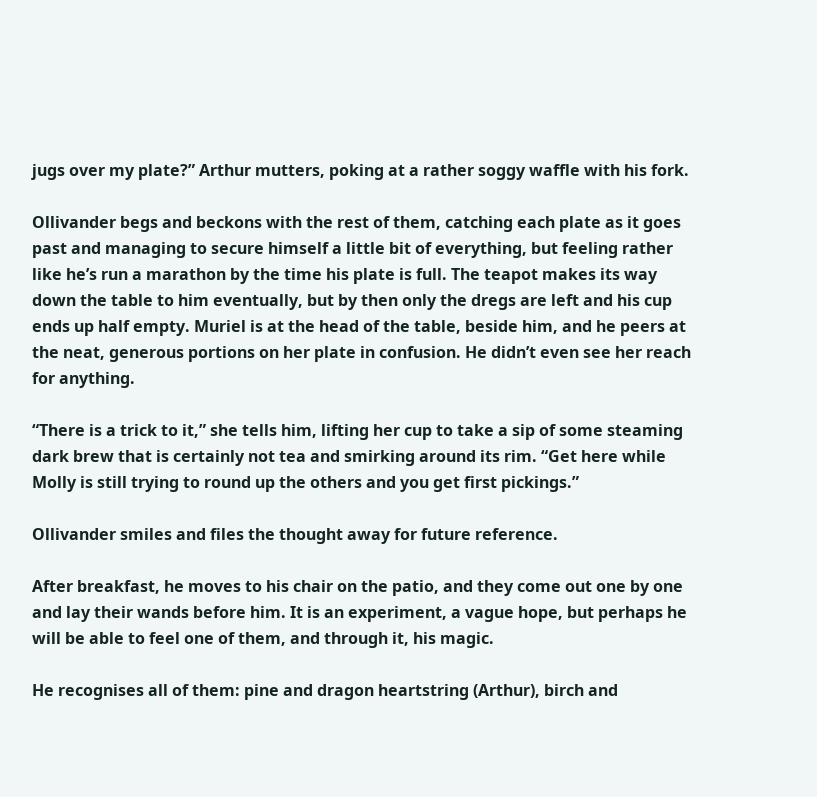jugs over my plate?” Arthur mutters, poking at a rather soggy waffle with his fork.

Ollivander begs and beckons with the rest of them, catching each plate as it goes past and managing to secure himself a little bit of everything, but feeling rather like he’s run a marathon by the time his plate is full. The teapot makes its way down the table to him eventually, but by then only the dregs are left and his cup ends up half empty. Muriel is at the head of the table, beside him, and he peers at the neat, generous portions on her plate in confusion. He didn’t even see her reach for anything.

“There is a trick to it,” she tells him, lifting her cup to take a sip of some steaming dark brew that is certainly not tea and smirking around its rim. “Get here while Molly is still trying to round up the others and you get first pickings.”

Ollivander smiles and files the thought away for future reference.

After breakfast, he moves to his chair on the patio, and they come out one by one and lay their wands before him. It is an experiment, a vague hope, but perhaps he will be able to feel one of them, and through it, his magic.

He recognises all of them: pine and dragon heartstring (Arthur), birch and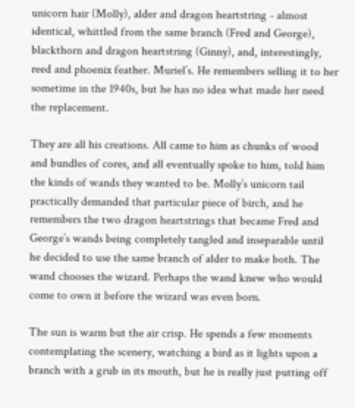unicorn hair (Molly), alder and dragon heartstring - almost identical, whittled from the same branch (Fred and George), blackthorn and dragon heartstring (Ginny), and, interestingly, reed and phoenix feather. Muriel’s. He remembers selling it to her sometime in the 1940s, but he has no idea what made her need the replacement.

They are all his creations. All came to him as chunks of wood and bundles of cores, and all eventually spoke to him, told him the kinds of wands they wanted to be. Molly’s unicorn tail practically demanded that particular piece of birch, and he remembers the two dragon heartstrings that became Fred and George’s wands being completely tangled and inseparable until he decided to use the same branch of alder to make both. The wand chooses the wizard. Perhaps the wand knew who would come to own it before the wizard was even born.

The sun is warm but the air crisp. He spends a few moments contemplating the scenery, watching a bird as it lights upon a branch with a grub in its mouth, but he is really just putting off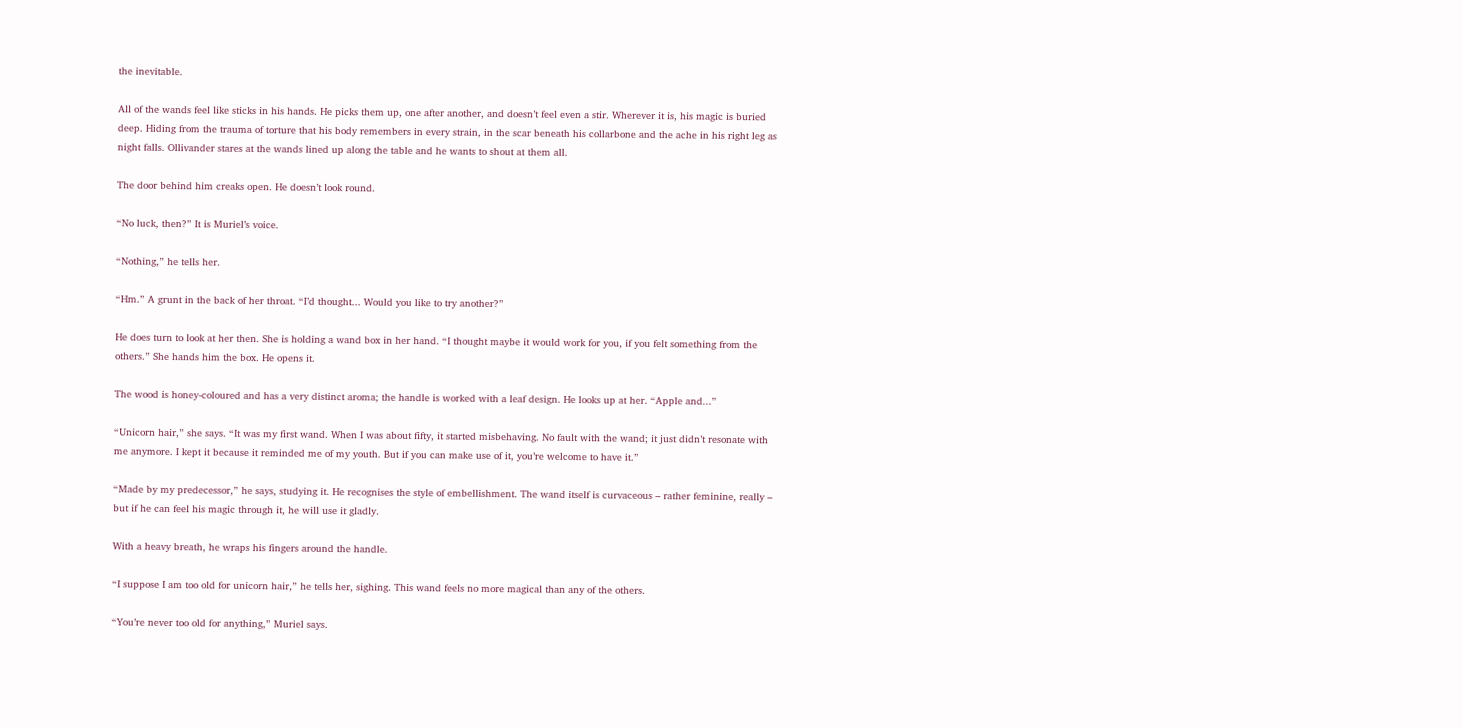the inevitable.

All of the wands feel like sticks in his hands. He picks them up, one after another, and doesn’t feel even a stir. Wherever it is, his magic is buried deep. Hiding from the trauma of torture that his body remembers in every strain, in the scar beneath his collarbone and the ache in his right leg as night falls. Ollivander stares at the wands lined up along the table and he wants to shout at them all.

The door behind him creaks open. He doesn’t look round.

“No luck, then?” It is Muriel’s voice.

“Nothing,” he tells her.

“Hm.” A grunt in the back of her throat. “I’d thought... Would you like to try another?”

He does turn to look at her then. She is holding a wand box in her hand. “I thought maybe it would work for you, if you felt something from the others.” She hands him the box. He opens it.

The wood is honey-coloured and has a very distinct aroma; the handle is worked with a leaf design. He looks up at her. “Apple and...”

“Unicorn hair,” she says. “It was my first wand. When I was about fifty, it started misbehaving. No fault with the wand; it just didn’t resonate with me anymore. I kept it because it reminded me of my youth. But if you can make use of it, you’re welcome to have it.”

“Made by my predecessor,” he says, studying it. He recognises the style of embellishment. The wand itself is curvaceous – rather feminine, really – but if he can feel his magic through it, he will use it gladly.

With a heavy breath, he wraps his fingers around the handle.

“I suppose I am too old for unicorn hair,” he tells her, sighing. This wand feels no more magical than any of the others.

“You’re never too old for anything,” Muriel says.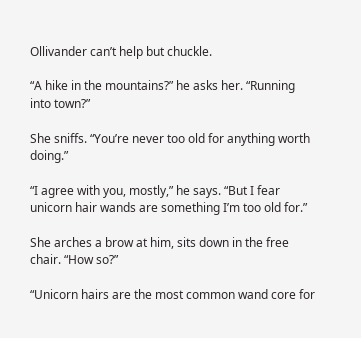Ollivander can’t help but chuckle.

“A hike in the mountains?” he asks her. “Running into town?”

She sniffs. “You’re never too old for anything worth doing.”

“I agree with you, mostly,” he says. “But I fear unicorn hair wands are something I’m too old for.”

She arches a brow at him, sits down in the free chair. “How so?”

“Unicorn hairs are the most common wand core for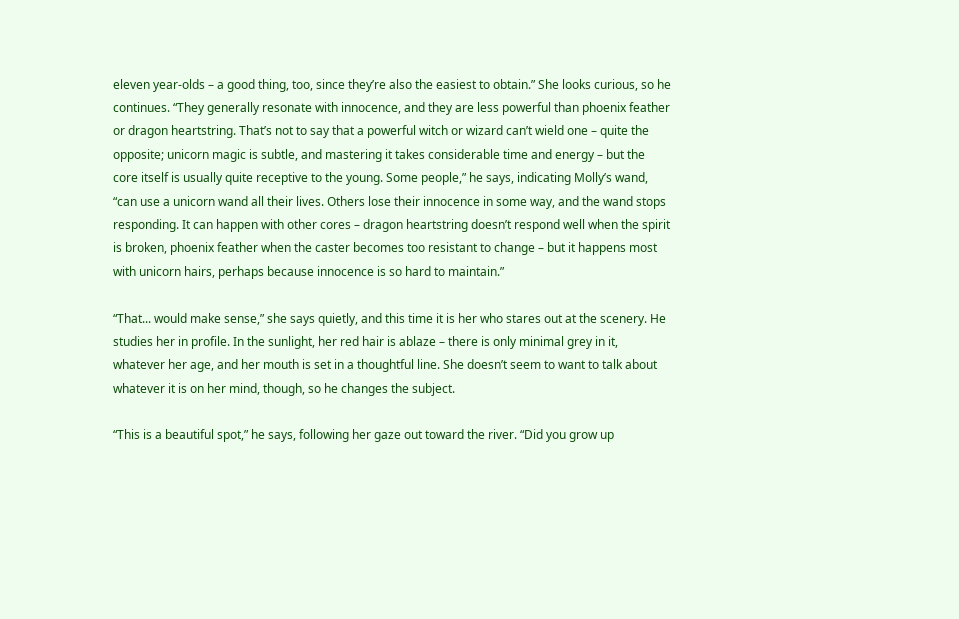eleven year-olds – a good thing, too, since they’re also the easiest to obtain.” She looks curious, so he continues. “They generally resonate with innocence, and they are less powerful than phoenix feather or dragon heartstring. That’s not to say that a powerful witch or wizard can’t wield one – quite the opposite; unicorn magic is subtle, and mastering it takes considerable time and energy – but the core itself is usually quite receptive to the young. Some people,” he says, indicating Molly’s wand, “can use a unicorn wand all their lives. Others lose their innocence in some way, and the wand stops responding. It can happen with other cores – dragon heartstring doesn’t respond well when the spirit is broken, phoenix feather when the caster becomes too resistant to change – but it happens most with unicorn hairs, perhaps because innocence is so hard to maintain.”

“That... would make sense,” she says quietly, and this time it is her who stares out at the scenery. He studies her in profile. In the sunlight, her red hair is ablaze – there is only minimal grey in it, whatever her age, and her mouth is set in a thoughtful line. She doesn’t seem to want to talk about whatever it is on her mind, though, so he changes the subject.

“This is a beautiful spot,” he says, following her gaze out toward the river. “Did you grow up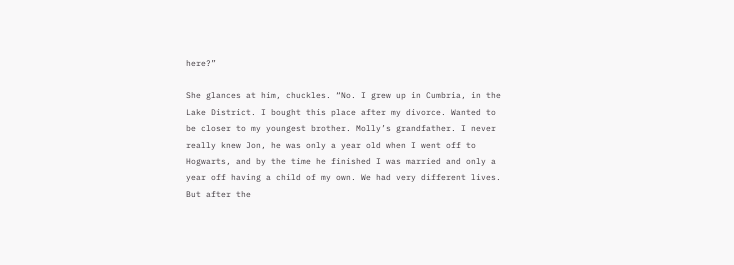here?”

She glances at him, chuckles. “No. I grew up in Cumbria, in the Lake District. I bought this place after my divorce. Wanted to be closer to my youngest brother. Molly’s grandfather. I never really knew Jon, he was only a year old when I went off to Hogwarts, and by the time he finished I was married and only a year off having a child of my own. We had very different lives. But after the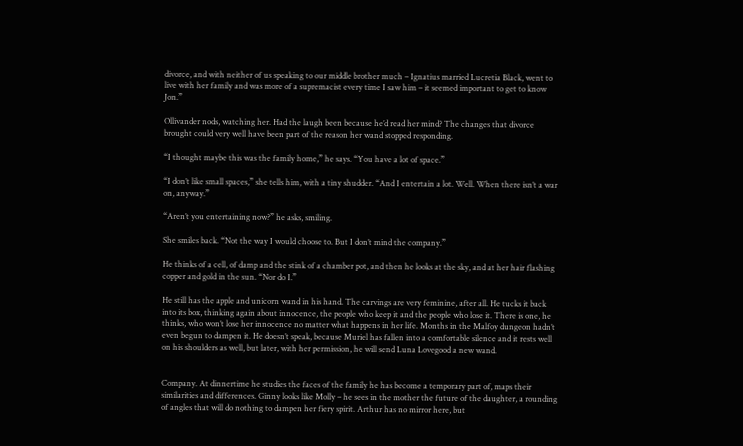divorce, and with neither of us speaking to our middle brother much – Ignatius married Lucretia Black, went to live with her family and was more of a supremacist every time I saw him – it seemed important to get to know Jon.”

Ollivander nods, watching her. Had the laugh been because he’d read her mind? The changes that divorce brought could very well have been part of the reason her wand stopped responding.

“I thought maybe this was the family home,” he says. “You have a lot of space.”

“I don’t like small spaces,” she tells him, with a tiny shudder. “And I entertain a lot. Well. When there isn’t a war on, anyway.”

“Aren’t you entertaining now?” he asks, smiling.

She smiles back. “Not the way I would choose to. But I don’t mind the company.”

He thinks of a cell, of damp and the stink of a chamber pot, and then he looks at the sky, and at her hair flashing copper and gold in the sun. “Nor do I.”

He still has the apple and unicorn wand in his hand. The carvings are very feminine, after all. He tucks it back into its box, thinking again about innocence, the people who keep it and the people who lose it. There is one, he thinks, who won’t lose her innocence no matter what happens in her life. Months in the Malfoy dungeon hadn’t even begun to dampen it. He doesn’t speak, because Muriel has fallen into a comfortable silence and it rests well on his shoulders as well, but later, with her permission, he will send Luna Lovegood a new wand.


Company. At dinnertime he studies the faces of the family he has become a temporary part of, maps their similarities and differences. Ginny looks like Molly – he sees in the mother the future of the daughter, a rounding of angles that will do nothing to dampen her fiery spirit. Arthur has no mirror here, but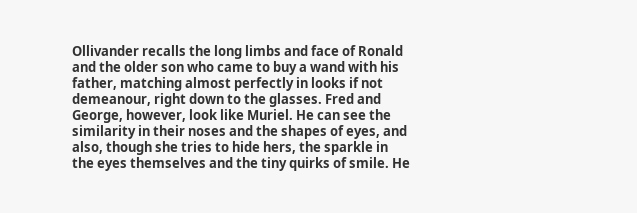Ollivander recalls the long limbs and face of Ronald and the older son who came to buy a wand with his father, matching almost perfectly in looks if not demeanour, right down to the glasses. Fred and George, however, look like Muriel. He can see the similarity in their noses and the shapes of eyes, and also, though she tries to hide hers, the sparkle in the eyes themselves and the tiny quirks of smile. He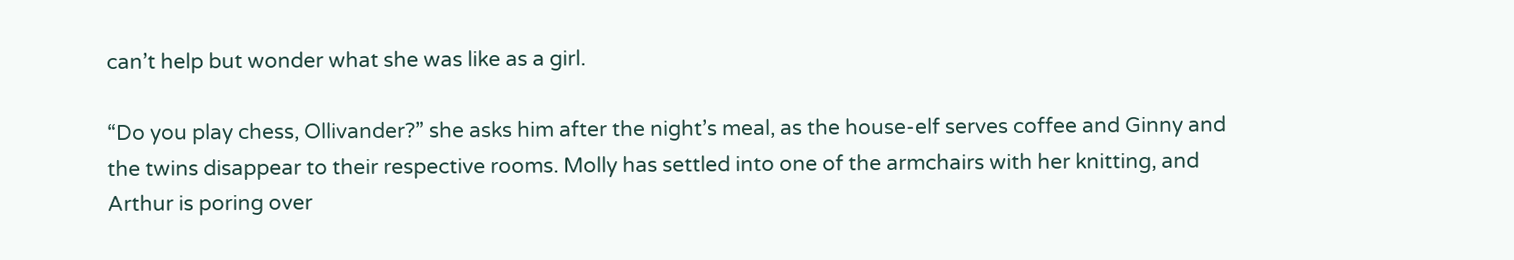can’t help but wonder what she was like as a girl.

“Do you play chess, Ollivander?” she asks him after the night’s meal, as the house-elf serves coffee and Ginny and the twins disappear to their respective rooms. Molly has settled into one of the armchairs with her knitting, and Arthur is poring over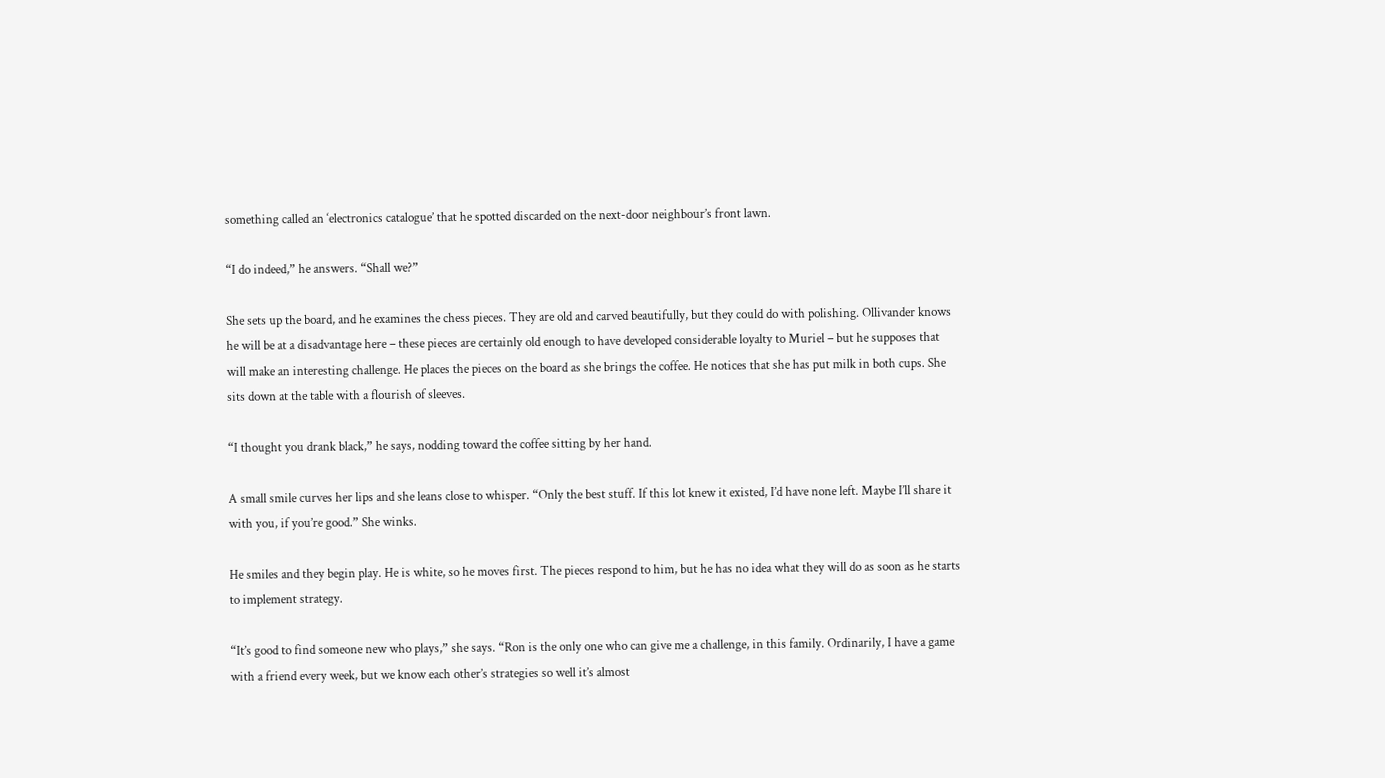something called an ‘electronics catalogue’ that he spotted discarded on the next-door neighbour’s front lawn.

“I do indeed,” he answers. “Shall we?”

She sets up the board, and he examines the chess pieces. They are old and carved beautifully, but they could do with polishing. Ollivander knows he will be at a disadvantage here – these pieces are certainly old enough to have developed considerable loyalty to Muriel – but he supposes that will make an interesting challenge. He places the pieces on the board as she brings the coffee. He notices that she has put milk in both cups. She sits down at the table with a flourish of sleeves.

“I thought you drank black,” he says, nodding toward the coffee sitting by her hand.

A small smile curves her lips and she leans close to whisper. “Only the best stuff. If this lot knew it existed, I’d have none left. Maybe I’ll share it with you, if you’re good.” She winks.

He smiles and they begin play. He is white, so he moves first. The pieces respond to him, but he has no idea what they will do as soon as he starts to implement strategy.

“It’s good to find someone new who plays,” she says. “Ron is the only one who can give me a challenge, in this family. Ordinarily, I have a game with a friend every week, but we know each other’s strategies so well it’s almost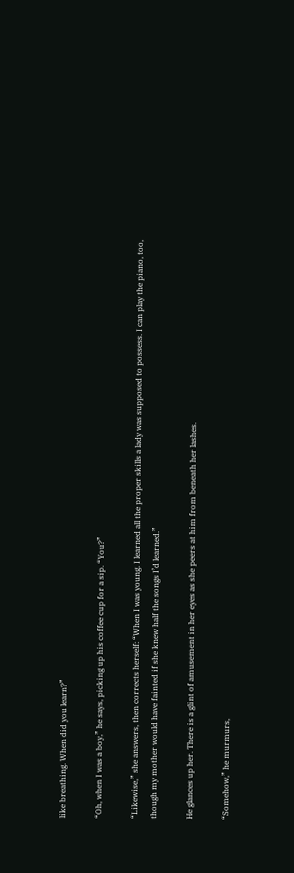like breathing. When did you learn?”

“Oh, when I was a boy,” he says, picking up his coffee cup for a sip. “You?”

“Likewise,” she answers, then corrects herself: “When I was young. I learned all the proper skills a lady was supposed to possess. I can play the piano, too, though my mother would have fainted if she knew half the songs I’d learned.”

He glances up her. There is a glint of amusement in her eyes as she peers at him from beneath her lashes.

“Somehow,” he murmurs,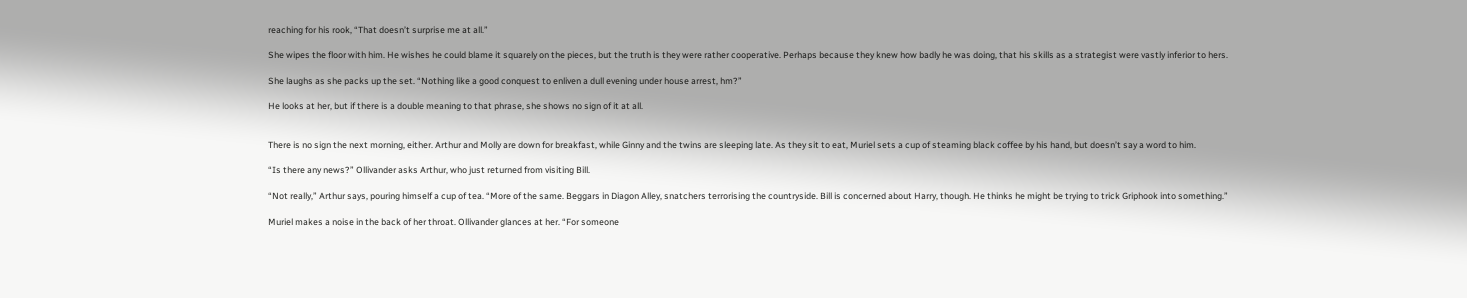reaching for his rook, “That doesn’t surprise me at all.”

She wipes the floor with him. He wishes he could blame it squarely on the pieces, but the truth is they were rather cooperative. Perhaps because they knew how badly he was doing, that his skills as a strategist were vastly inferior to hers.

She laughs as she packs up the set. “Nothing like a good conquest to enliven a dull evening under house arrest, hm?”

He looks at her, but if there is a double meaning to that phrase, she shows no sign of it at all.


There is no sign the next morning, either. Arthur and Molly are down for breakfast, while Ginny and the twins are sleeping late. As they sit to eat, Muriel sets a cup of steaming black coffee by his hand, but doesn’t say a word to him.

“Is there any news?” Ollivander asks Arthur, who just returned from visiting Bill.

“Not really,” Arthur says, pouring himself a cup of tea. “More of the same. Beggars in Diagon Alley, snatchers terrorising the countryside. Bill is concerned about Harry, though. He thinks he might be trying to trick Griphook into something.”

Muriel makes a noise in the back of her throat. Ollivander glances at her. “For someone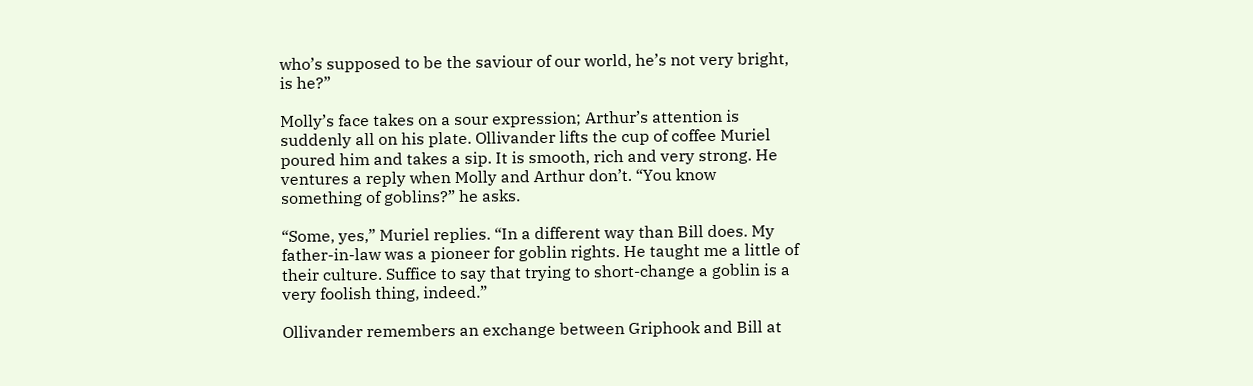who’s supposed to be the saviour of our world, he’s not very bright, is he?”

Molly’s face takes on a sour expression; Arthur’s attention is suddenly all on his plate. Ollivander lifts the cup of coffee Muriel poured him and takes a sip. It is smooth, rich and very strong. He ventures a reply when Molly and Arthur don’t. “You know something of goblins?” he asks.

“Some, yes,” Muriel replies. “In a different way than Bill does. My father-in-law was a pioneer for goblin rights. He taught me a little of their culture. Suffice to say that trying to short-change a goblin is a very foolish thing, indeed.”

Ollivander remembers an exchange between Griphook and Bill at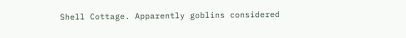Shell Cottage. Apparently goblins considered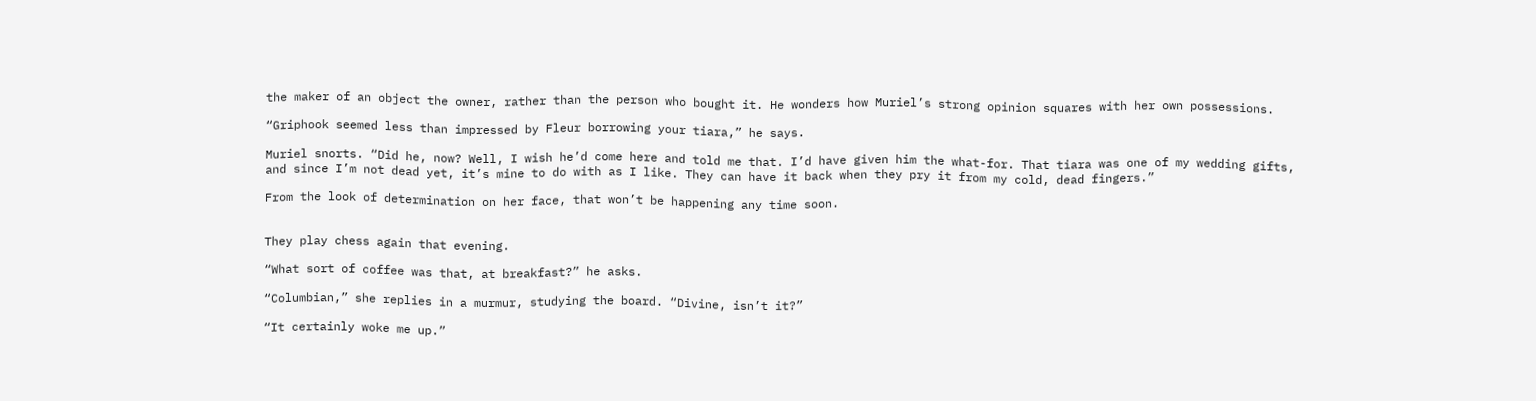the maker of an object the owner, rather than the person who bought it. He wonders how Muriel’s strong opinion squares with her own possessions.

“Griphook seemed less than impressed by Fleur borrowing your tiara,” he says.

Muriel snorts. “Did he, now? Well, I wish he’d come here and told me that. I’d have given him the what-for. That tiara was one of my wedding gifts, and since I’m not dead yet, it’s mine to do with as I like. They can have it back when they pry it from my cold, dead fingers.”

From the look of determination on her face, that won’t be happening any time soon.


They play chess again that evening.

“What sort of coffee was that, at breakfast?” he asks.

“Columbian,” she replies in a murmur, studying the board. “Divine, isn’t it?”

“It certainly woke me up.”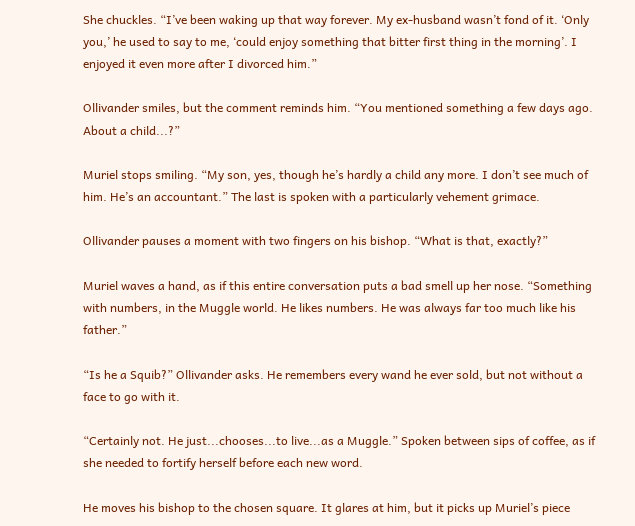She chuckles. “I’ve been waking up that way forever. My ex-husband wasn’t fond of it. ‘Only you,’ he used to say to me, ‘could enjoy something that bitter first thing in the morning’. I enjoyed it even more after I divorced him.”

Ollivander smiles, but the comment reminds him. “You mentioned something a few days ago. About a child...?”

Muriel stops smiling. “My son, yes, though he’s hardly a child any more. I don’t see much of him. He’s an accountant.” The last is spoken with a particularly vehement grimace.

Ollivander pauses a moment with two fingers on his bishop. “What is that, exactly?”

Muriel waves a hand, as if this entire conversation puts a bad smell up her nose. “Something with numbers, in the Muggle world. He likes numbers. He was always far too much like his father.”

“Is he a Squib?” Ollivander asks. He remembers every wand he ever sold, but not without a face to go with it.

“Certainly not. He just...chooses...to live...as a Muggle.” Spoken between sips of coffee, as if she needed to fortify herself before each new word.

He moves his bishop to the chosen square. It glares at him, but it picks up Muriel’s piece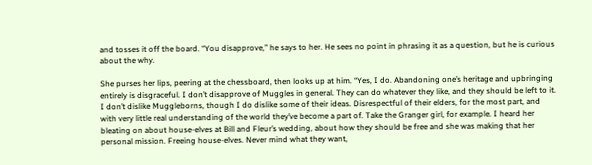and tosses it off the board. “You disapprove,” he says to her. He sees no point in phrasing it as a question, but he is curious about the why.

She purses her lips, peering at the chessboard, then looks up at him. “Yes, I do. Abandoning one’s heritage and upbringing entirely is disgraceful. I don’t disapprove of Muggles in general. They can do whatever they like, and they should be left to it. I don’t dislike Muggleborns, though I do dislike some of their ideas. Disrespectful of their elders, for the most part, and with very little real understanding of the world they’ve become a part of. Take the Granger girl, for example. I heard her bleating on about house-elves at Bill and Fleur’s wedding, about how they should be free and she was making that her personal mission. Freeing house-elves. Never mind what they want,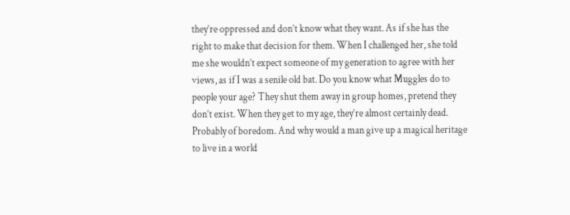they’re oppressed and don’t know what they want. As if she has the right to make that decision for them. When I challenged her, she told me she wouldn’t expect someone of my generation to agree with her views, as if I was a senile old bat. Do you know what Muggles do to people your age? They shut them away in group homes, pretend they don’t exist. When they get to my age, they’re almost certainly dead. Probably of boredom. And why would a man give up a magical heritage to live in a world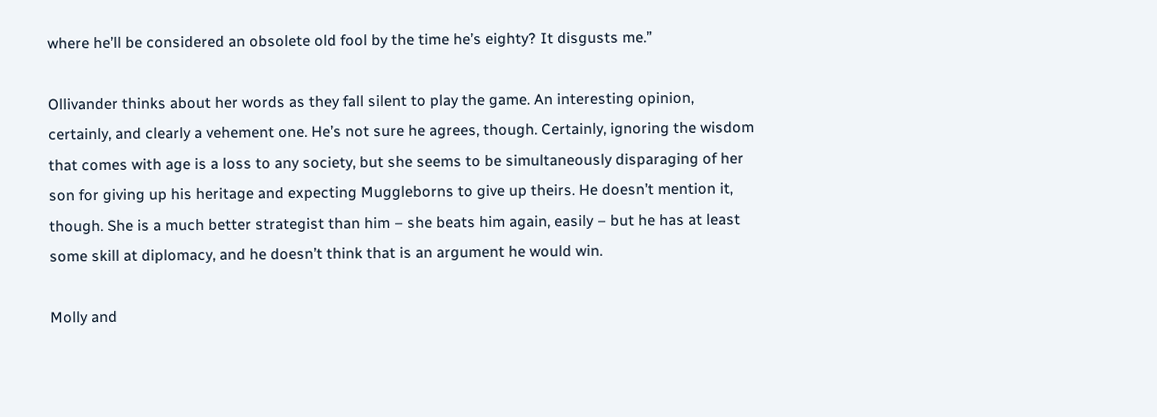where he’ll be considered an obsolete old fool by the time he’s eighty? It disgusts me.”

Ollivander thinks about her words as they fall silent to play the game. An interesting opinion, certainly, and clearly a vehement one. He’s not sure he agrees, though. Certainly, ignoring the wisdom that comes with age is a loss to any society, but she seems to be simultaneously disparaging of her son for giving up his heritage and expecting Muggleborns to give up theirs. He doesn’t mention it, though. She is a much better strategist than him – she beats him again, easily – but he has at least some skill at diplomacy, and he doesn’t think that is an argument he would win.

Molly and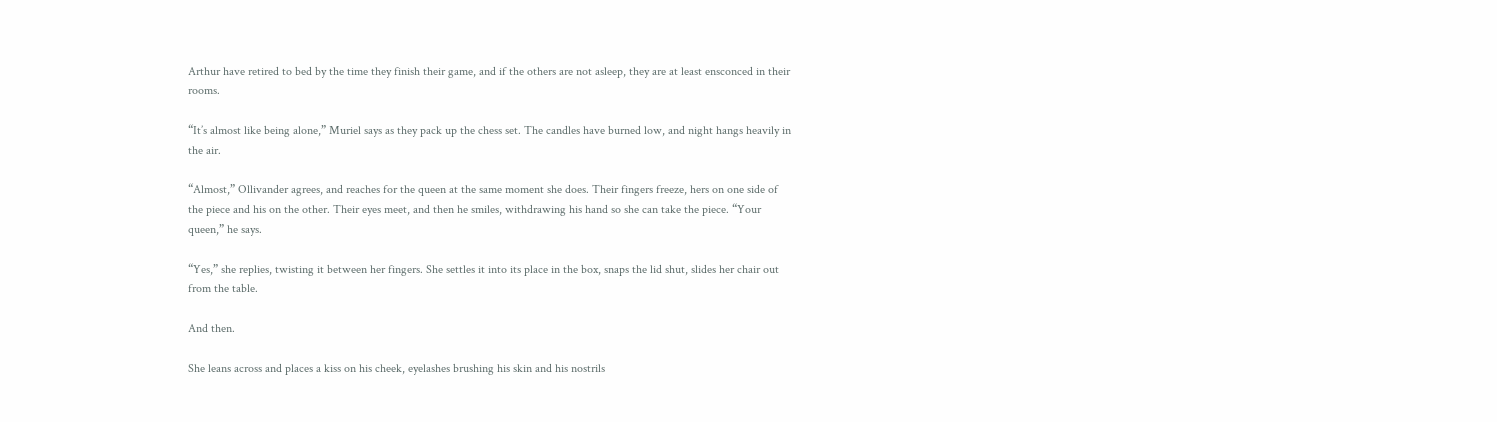Arthur have retired to bed by the time they finish their game, and if the others are not asleep, they are at least ensconced in their rooms.

“It’s almost like being alone,” Muriel says as they pack up the chess set. The candles have burned low, and night hangs heavily in the air.

“Almost,” Ollivander agrees, and reaches for the queen at the same moment she does. Their fingers freeze, hers on one side of the piece and his on the other. Their eyes meet, and then he smiles, withdrawing his hand so she can take the piece. “Your queen,” he says.

“Yes,” she replies, twisting it between her fingers. She settles it into its place in the box, snaps the lid shut, slides her chair out from the table.

And then.

She leans across and places a kiss on his cheek, eyelashes brushing his skin and his nostrils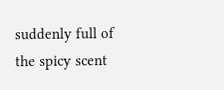suddenly full of the spicy scent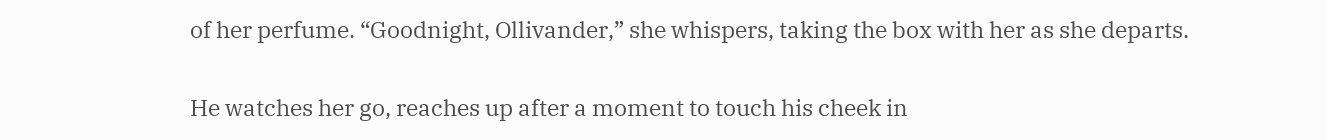of her perfume. “Goodnight, Ollivander,” she whispers, taking the box with her as she departs.

He watches her go, reaches up after a moment to touch his cheek in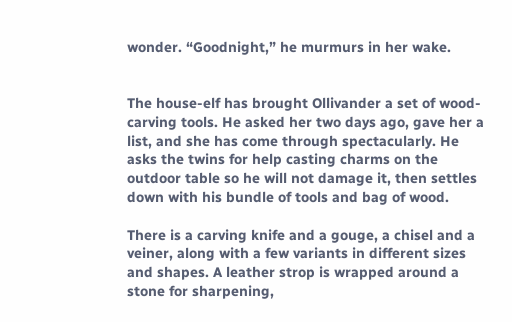wonder. “Goodnight,” he murmurs in her wake.


The house-elf has brought Ollivander a set of wood-carving tools. He asked her two days ago, gave her a list, and she has come through spectacularly. He asks the twins for help casting charms on the outdoor table so he will not damage it, then settles down with his bundle of tools and bag of wood.

There is a carving knife and a gouge, a chisel and a veiner, along with a few variants in different sizes and shapes. A leather strop is wrapped around a stone for sharpening,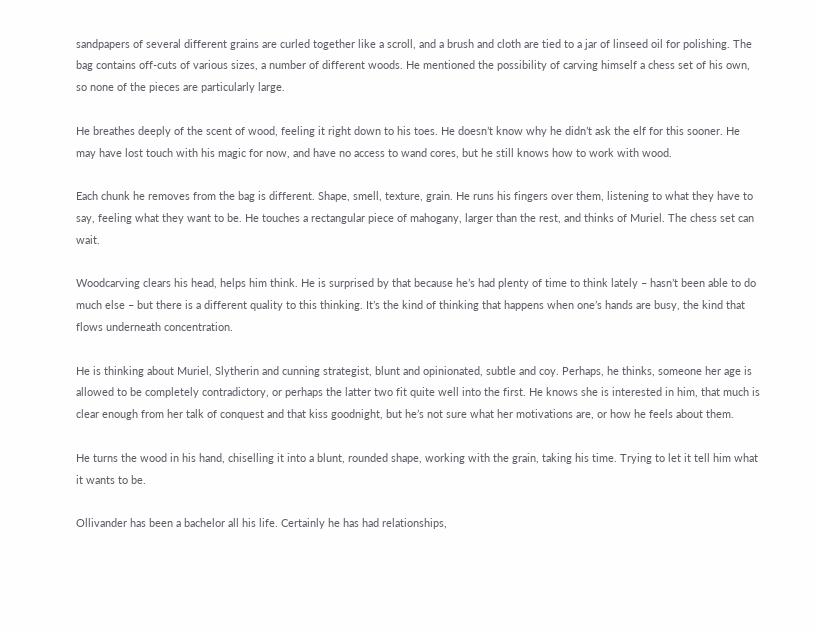sandpapers of several different grains are curled together like a scroll, and a brush and cloth are tied to a jar of linseed oil for polishing. The bag contains off-cuts of various sizes, a number of different woods. He mentioned the possibility of carving himself a chess set of his own, so none of the pieces are particularly large.

He breathes deeply of the scent of wood, feeling it right down to his toes. He doesn’t know why he didn’t ask the elf for this sooner. He may have lost touch with his magic for now, and have no access to wand cores, but he still knows how to work with wood.

Each chunk he removes from the bag is different. Shape, smell, texture, grain. He runs his fingers over them, listening to what they have to say, feeling what they want to be. He touches a rectangular piece of mahogany, larger than the rest, and thinks of Muriel. The chess set can wait.

Woodcarving clears his head, helps him think. He is surprised by that because he’s had plenty of time to think lately – hasn’t been able to do much else – but there is a different quality to this thinking. It’s the kind of thinking that happens when one’s hands are busy, the kind that flows underneath concentration.

He is thinking about Muriel, Slytherin and cunning strategist, blunt and opinionated, subtle and coy. Perhaps, he thinks, someone her age is allowed to be completely contradictory, or perhaps the latter two fit quite well into the first. He knows she is interested in him, that much is clear enough from her talk of conquest and that kiss goodnight, but he’s not sure what her motivations are, or how he feels about them.

He turns the wood in his hand, chiselling it into a blunt, rounded shape, working with the grain, taking his time. Trying to let it tell him what it wants to be.

Ollivander has been a bachelor all his life. Certainly he has had relationships,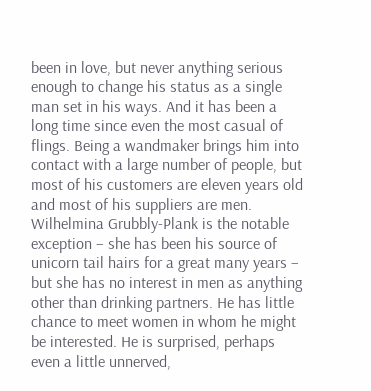been in love, but never anything serious enough to change his status as a single man set in his ways. And it has been a long time since even the most casual of flings. Being a wandmaker brings him into contact with a large number of people, but most of his customers are eleven years old and most of his suppliers are men. Wilhelmina Grubbly-Plank is the notable exception – she has been his source of unicorn tail hairs for a great many years – but she has no interest in men as anything other than drinking partners. He has little chance to meet women in whom he might be interested. He is surprised, perhaps even a little unnerved,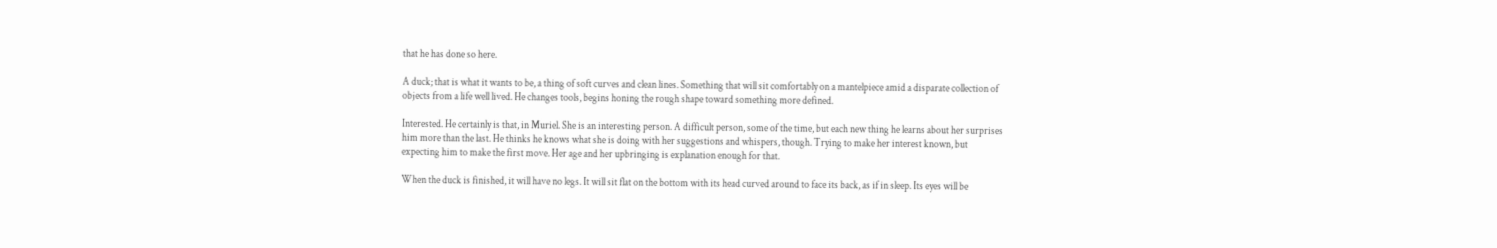that he has done so here.

A duck; that is what it wants to be, a thing of soft curves and clean lines. Something that will sit comfortably on a mantelpiece amid a disparate collection of objects from a life well lived. He changes tools, begins honing the rough shape toward something more defined.

Interested. He certainly is that, in Muriel. She is an interesting person. A difficult person, some of the time, but each new thing he learns about her surprises him more than the last. He thinks he knows what she is doing with her suggestions and whispers, though. Trying to make her interest known, but expecting him to make the first move. Her age and her upbringing is explanation enough for that.

When the duck is finished, it will have no legs. It will sit flat on the bottom with its head curved around to face its back, as if in sleep. Its eyes will be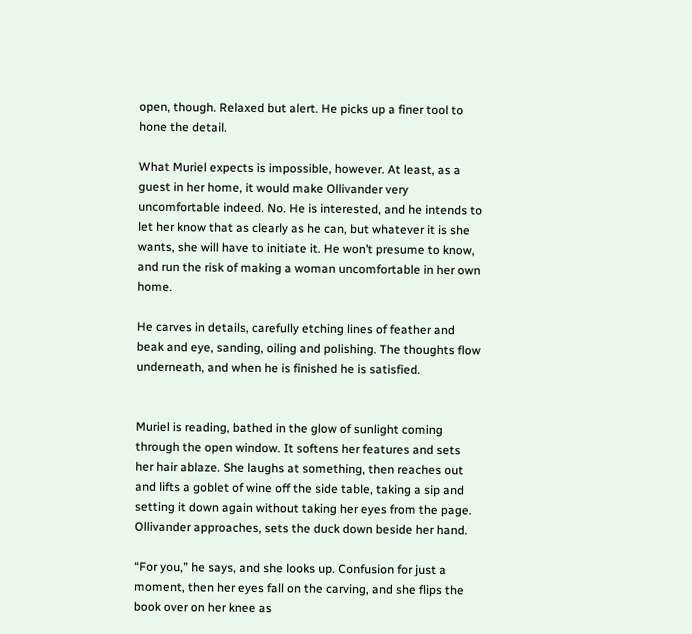open, though. Relaxed but alert. He picks up a finer tool to hone the detail.

What Muriel expects is impossible, however. At least, as a guest in her home, it would make Ollivander very uncomfortable indeed. No. He is interested, and he intends to let her know that as clearly as he can, but whatever it is she wants, she will have to initiate it. He won’t presume to know, and run the risk of making a woman uncomfortable in her own home.

He carves in details, carefully etching lines of feather and beak and eye, sanding, oiling and polishing. The thoughts flow underneath, and when he is finished he is satisfied.


Muriel is reading, bathed in the glow of sunlight coming through the open window. It softens her features and sets her hair ablaze. She laughs at something, then reaches out and lifts a goblet of wine off the side table, taking a sip and setting it down again without taking her eyes from the page. Ollivander approaches, sets the duck down beside her hand.

“For you,” he says, and she looks up. Confusion for just a moment, then her eyes fall on the carving, and she flips the book over on her knee as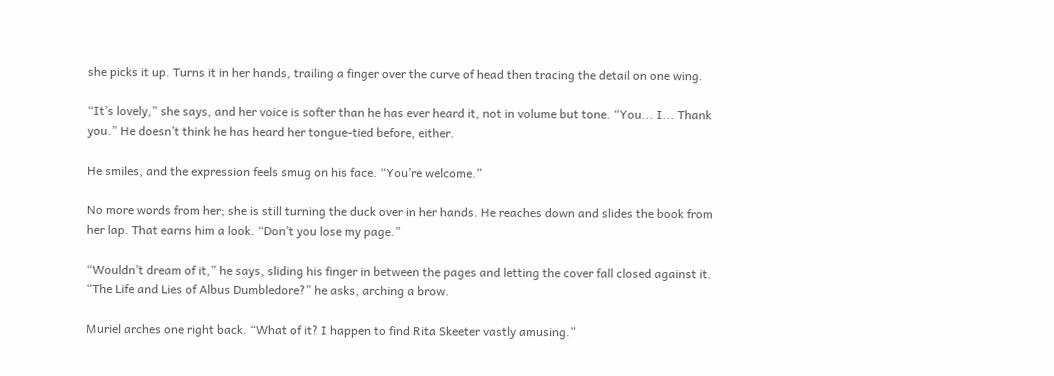she picks it up. Turns it in her hands, trailing a finger over the curve of head then tracing the detail on one wing.

“It’s lovely,” she says, and her voice is softer than he has ever heard it, not in volume but tone. “You... I... Thank you.” He doesn’t think he has heard her tongue-tied before, either.

He smiles, and the expression feels smug on his face. “You’re welcome.”

No more words from her; she is still turning the duck over in her hands. He reaches down and slides the book from her lap. That earns him a look. “Don’t you lose my page.”

“Wouldn’t dream of it,” he says, sliding his finger in between the pages and letting the cover fall closed against it. “The Life and Lies of Albus Dumbledore?” he asks, arching a brow.

Muriel arches one right back. “What of it? I happen to find Rita Skeeter vastly amusing.”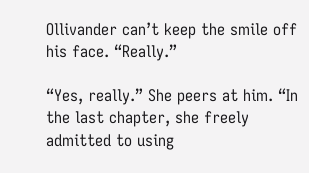Ollivander can’t keep the smile off his face. “Really.”

“Yes, really.” She peers at him. “In the last chapter, she freely admitted to using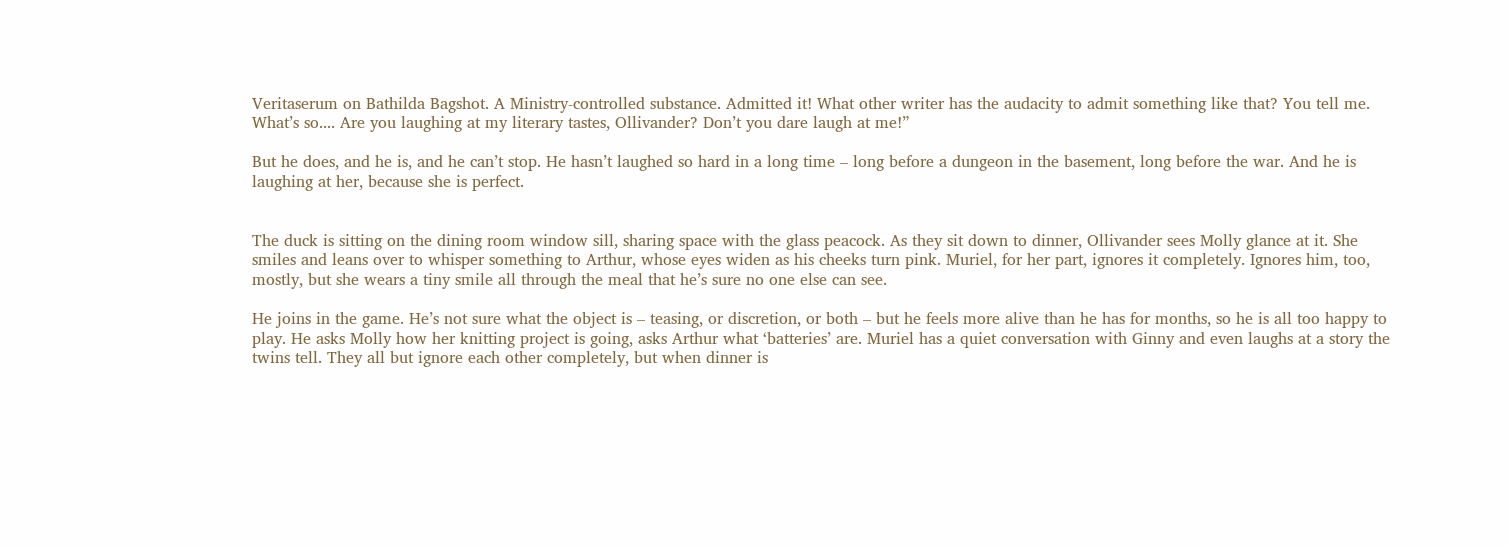Veritaserum on Bathilda Bagshot. A Ministry-controlled substance. Admitted it! What other writer has the audacity to admit something like that? You tell me. What’s so.... Are you laughing at my literary tastes, Ollivander? Don’t you dare laugh at me!”

But he does, and he is, and he can’t stop. He hasn’t laughed so hard in a long time – long before a dungeon in the basement, long before the war. And he is laughing at her, because she is perfect.


The duck is sitting on the dining room window sill, sharing space with the glass peacock. As they sit down to dinner, Ollivander sees Molly glance at it. She smiles and leans over to whisper something to Arthur, whose eyes widen as his cheeks turn pink. Muriel, for her part, ignores it completely. Ignores him, too, mostly, but she wears a tiny smile all through the meal that he’s sure no one else can see.

He joins in the game. He’s not sure what the object is – teasing, or discretion, or both – but he feels more alive than he has for months, so he is all too happy to play. He asks Molly how her knitting project is going, asks Arthur what ‘batteries’ are. Muriel has a quiet conversation with Ginny and even laughs at a story the twins tell. They all but ignore each other completely, but when dinner is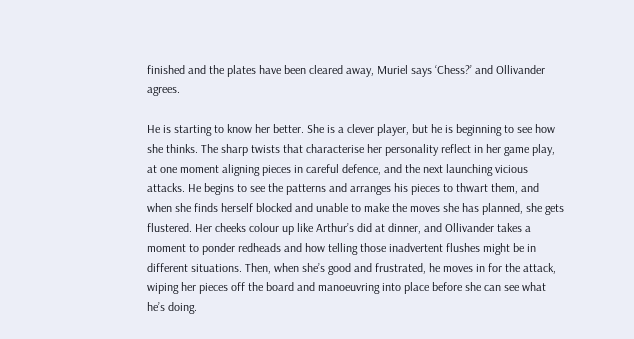finished and the plates have been cleared away, Muriel says ‘Chess?’ and Ollivander agrees.

He is starting to know her better. She is a clever player, but he is beginning to see how she thinks. The sharp twists that characterise her personality reflect in her game play, at one moment aligning pieces in careful defence, and the next launching vicious attacks. He begins to see the patterns and arranges his pieces to thwart them, and when she finds herself blocked and unable to make the moves she has planned, she gets flustered. Her cheeks colour up like Arthur’s did at dinner, and Ollivander takes a moment to ponder redheads and how telling those inadvertent flushes might be in different situations. Then, when she’s good and frustrated, he moves in for the attack, wiping her pieces off the board and manoeuvring into place before she can see what he’s doing.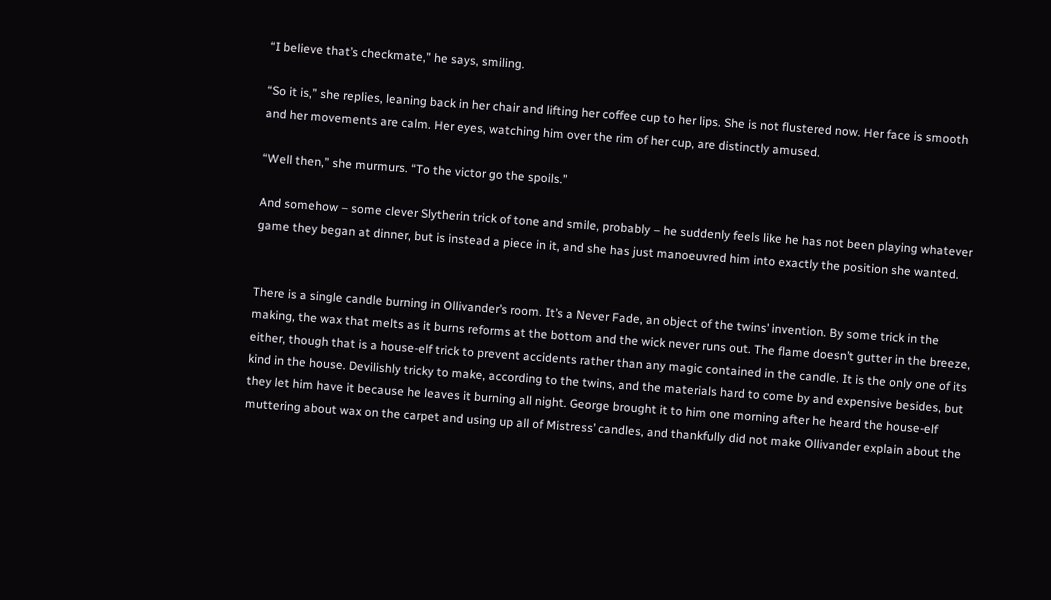“I believe that’s checkmate,” he says, smiling.

“So it is,” she replies, leaning back in her chair and lifting her coffee cup to her lips. She is not flustered now. Her face is smooth and her movements are calm. Her eyes, watching him over the rim of her cup, are distinctly amused.

“Well then,” she murmurs. “To the victor go the spoils.”

And somehow – some clever Slytherin trick of tone and smile, probably – he suddenly feels like he has not been playing whatever game they began at dinner, but is instead a piece in it, and she has just manoeuvred him into exactly the position she wanted.


There is a single candle burning in Ollivander’s room. It’s a Never Fade, an object of the twins’ invention. By some trick in the making, the wax that melts as it burns reforms at the bottom and the wick never runs out. The flame doesn’t gutter in the breeze, either, though that is a house-elf trick to prevent accidents rather than any magic contained in the candle. It is the only one of its kind in the house. Devilishly tricky to make, according to the twins, and the materials hard to come by and expensive besides, but they let him have it because he leaves it burning all night. George brought it to him one morning after he heard the house-elf muttering about wax on the carpet and using up all of Mistress’ candles, and thankfully did not make Ollivander explain about the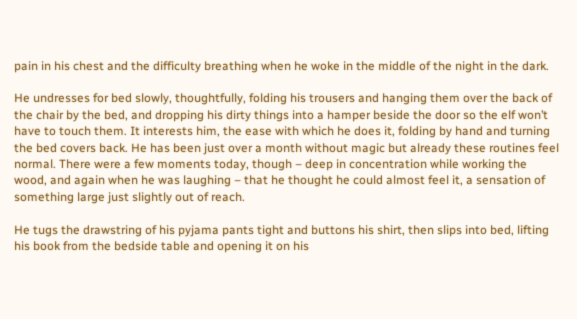pain in his chest and the difficulty breathing when he woke in the middle of the night in the dark.

He undresses for bed slowly, thoughtfully, folding his trousers and hanging them over the back of the chair by the bed, and dropping his dirty things into a hamper beside the door so the elf won’t have to touch them. It interests him, the ease with which he does it, folding by hand and turning the bed covers back. He has been just over a month without magic but already these routines feel normal. There were a few moments today, though – deep in concentration while working the wood, and again when he was laughing – that he thought he could almost feel it, a sensation of something large just slightly out of reach.

He tugs the drawstring of his pyjama pants tight and buttons his shirt, then slips into bed, lifting his book from the bedside table and opening it on his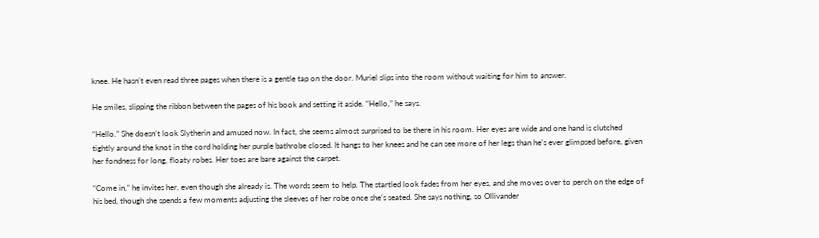knee. He hasn’t even read three pages when there is a gentle tap on the door. Muriel slips into the room without waiting for him to answer.

He smiles, slipping the ribbon between the pages of his book and setting it aside. “Hello,” he says.

“Hello.” She doesn’t look Slytherin and amused now. In fact, she seems almost surprised to be there in his room. Her eyes are wide and one hand is clutched tightly around the knot in the cord holding her purple bathrobe closed. It hangs to her knees and he can see more of her legs than he’s ever glimpsed before, given her fondness for long, floaty robes. Her toes are bare against the carpet.

“Come in,” he invites her, even though she already is. The words seem to help. The startled look fades from her eyes, and she moves over to perch on the edge of his bed, though she spends a few moments adjusting the sleeves of her robe once she’s seated. She says nothing, so Ollivander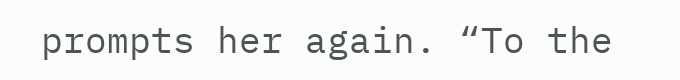prompts her again. “To the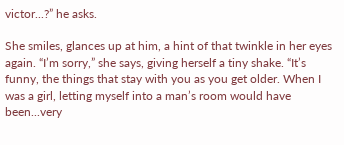victor...?” he asks.

She smiles, glances up at him, a hint of that twinkle in her eyes again. “I’m sorry,” she says, giving herself a tiny shake. “It’s funny, the things that stay with you as you get older. When I was a girl, letting myself into a man’s room would have been...very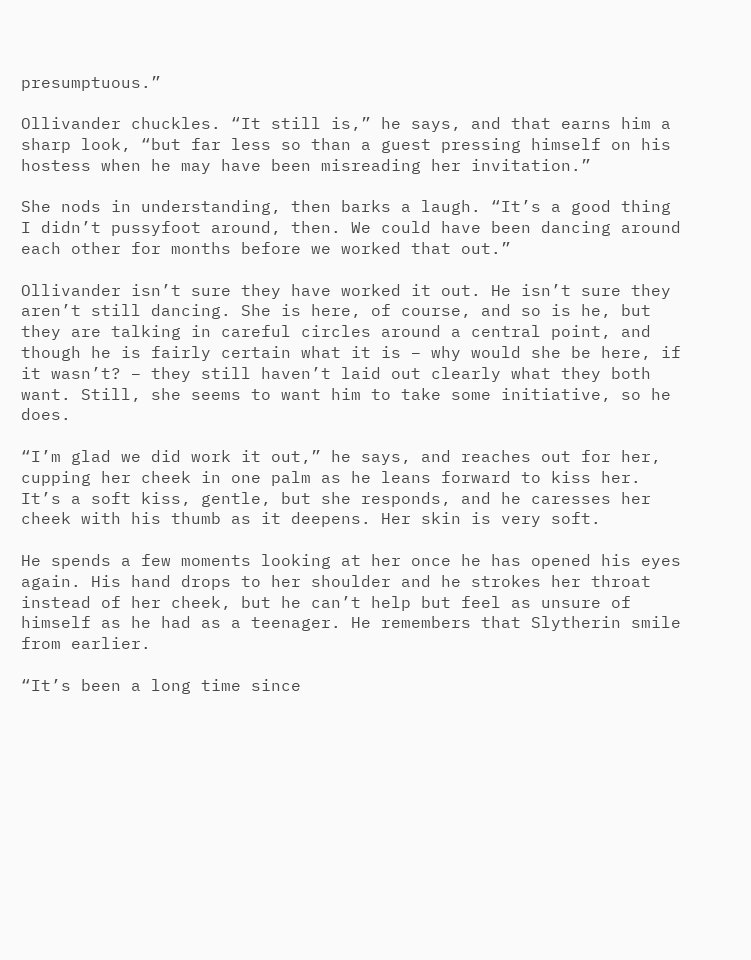presumptuous.”

Ollivander chuckles. “It still is,” he says, and that earns him a sharp look, “but far less so than a guest pressing himself on his hostess when he may have been misreading her invitation.”

She nods in understanding, then barks a laugh. “It’s a good thing I didn’t pussyfoot around, then. We could have been dancing around each other for months before we worked that out.”

Ollivander isn’t sure they have worked it out. He isn’t sure they aren’t still dancing. She is here, of course, and so is he, but they are talking in careful circles around a central point, and though he is fairly certain what it is – why would she be here, if it wasn’t? – they still haven’t laid out clearly what they both want. Still, she seems to want him to take some initiative, so he does.

“I’m glad we did work it out,” he says, and reaches out for her, cupping her cheek in one palm as he leans forward to kiss her. It’s a soft kiss, gentle, but she responds, and he caresses her cheek with his thumb as it deepens. Her skin is very soft.

He spends a few moments looking at her once he has opened his eyes again. His hand drops to her shoulder and he strokes her throat instead of her cheek, but he can’t help but feel as unsure of himself as he had as a teenager. He remembers that Slytherin smile from earlier.

“It’s been a long time since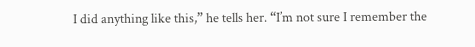I did anything like this,” he tells her. “I’m not sure I remember the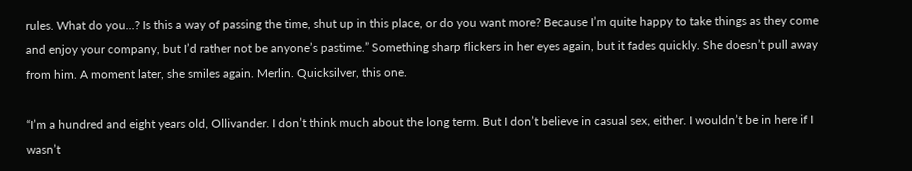rules. What do you...? Is this a way of passing the time, shut up in this place, or do you want more? Because I’m quite happy to take things as they come and enjoy your company, but I’d rather not be anyone’s pastime.” Something sharp flickers in her eyes again, but it fades quickly. She doesn’t pull away from him. A moment later, she smiles again. Merlin. Quicksilver, this one.

“I’m a hundred and eight years old, Ollivander. I don’t think much about the long term. But I don’t believe in casual sex, either. I wouldn’t be in here if I wasn’t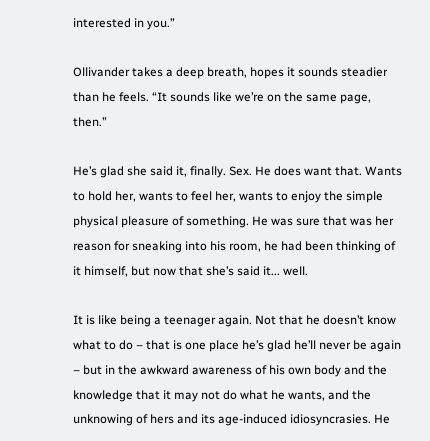interested in you.”

Ollivander takes a deep breath, hopes it sounds steadier than he feels. “It sounds like we’re on the same page, then.”

He’s glad she said it, finally. Sex. He does want that. Wants to hold her, wants to feel her, wants to enjoy the simple physical pleasure of something. He was sure that was her reason for sneaking into his room, he had been thinking of it himself, but now that she’s said it... well.

It is like being a teenager again. Not that he doesn’t know what to do – that is one place he’s glad he’ll never be again – but in the awkward awareness of his own body and the knowledge that it may not do what he wants, and the unknowing of hers and its age-induced idiosyncrasies. He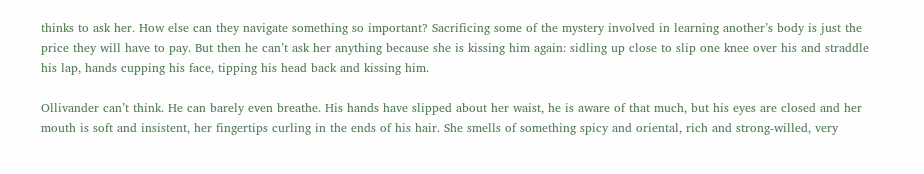thinks to ask her. How else can they navigate something so important? Sacrificing some of the mystery involved in learning another’s body is just the price they will have to pay. But then he can’t ask her anything because she is kissing him again: sidling up close to slip one knee over his and straddle his lap, hands cupping his face, tipping his head back and kissing him.

Ollivander can’t think. He can barely even breathe. His hands have slipped about her waist, he is aware of that much, but his eyes are closed and her mouth is soft and insistent, her fingertips curling in the ends of his hair. She smells of something spicy and oriental, rich and strong-willed, very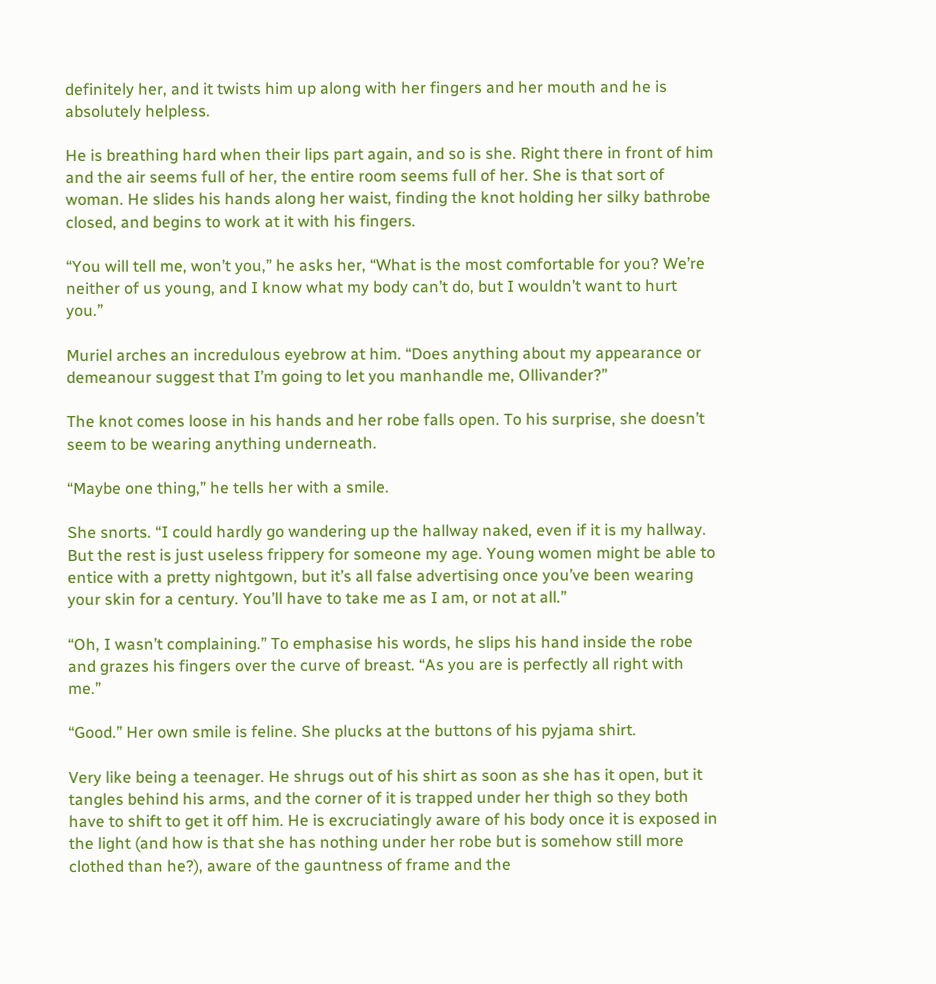definitely her, and it twists him up along with her fingers and her mouth and he is absolutely helpless.

He is breathing hard when their lips part again, and so is she. Right there in front of him and the air seems full of her, the entire room seems full of her. She is that sort of woman. He slides his hands along her waist, finding the knot holding her silky bathrobe closed, and begins to work at it with his fingers.

“You will tell me, won’t you,” he asks her, “What is the most comfortable for you? We’re neither of us young, and I know what my body can’t do, but I wouldn’t want to hurt you.”

Muriel arches an incredulous eyebrow at him. “Does anything about my appearance or demeanour suggest that I’m going to let you manhandle me, Ollivander?”

The knot comes loose in his hands and her robe falls open. To his surprise, she doesn’t seem to be wearing anything underneath.

“Maybe one thing,” he tells her with a smile.

She snorts. “I could hardly go wandering up the hallway naked, even if it is my hallway. But the rest is just useless frippery for someone my age. Young women might be able to entice with a pretty nightgown, but it’s all false advertising once you’ve been wearing your skin for a century. You’ll have to take me as I am, or not at all.”

“Oh, I wasn’t complaining.” To emphasise his words, he slips his hand inside the robe and grazes his fingers over the curve of breast. “As you are is perfectly all right with me.”

“Good.” Her own smile is feline. She plucks at the buttons of his pyjama shirt.

Very like being a teenager. He shrugs out of his shirt as soon as she has it open, but it tangles behind his arms, and the corner of it is trapped under her thigh so they both have to shift to get it off him. He is excruciatingly aware of his body once it is exposed in the light (and how is that she has nothing under her robe but is somehow still more clothed than he?), aware of the gauntness of frame and the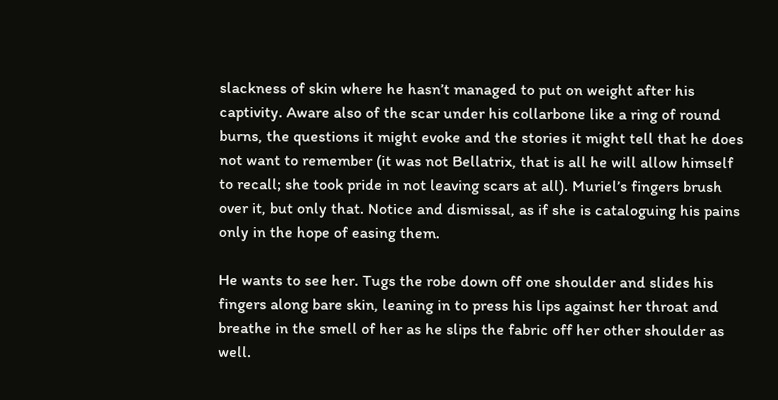slackness of skin where he hasn’t managed to put on weight after his captivity. Aware also of the scar under his collarbone like a ring of round burns, the questions it might evoke and the stories it might tell that he does not want to remember (it was not Bellatrix, that is all he will allow himself to recall; she took pride in not leaving scars at all). Muriel’s fingers brush over it, but only that. Notice and dismissal, as if she is cataloguing his pains only in the hope of easing them.

He wants to see her. Tugs the robe down off one shoulder and slides his fingers along bare skin, leaning in to press his lips against her throat and breathe in the smell of her as he slips the fabric off her other shoulder as well.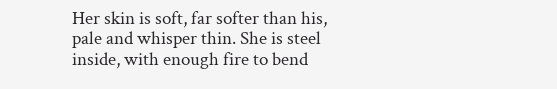Her skin is soft, far softer than his, pale and whisper thin. She is steel inside, with enough fire to bend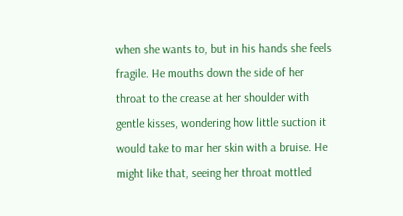when she wants to, but in his hands she feels fragile. He mouths down the side of her throat to the crease at her shoulder with gentle kisses, wondering how little suction it would take to mar her skin with a bruise. He might like that, seeing her throat mottled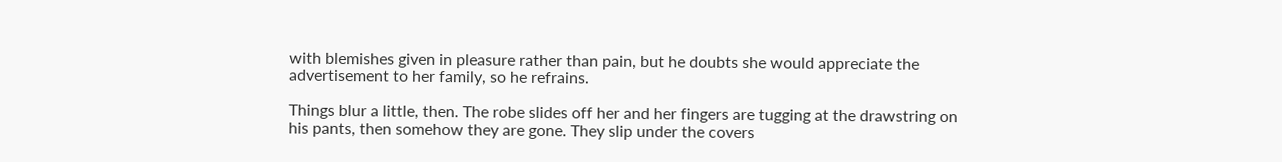with blemishes given in pleasure rather than pain, but he doubts she would appreciate the advertisement to her family, so he refrains.

Things blur a little, then. The robe slides off her and her fingers are tugging at the drawstring on his pants, then somehow they are gone. They slip under the covers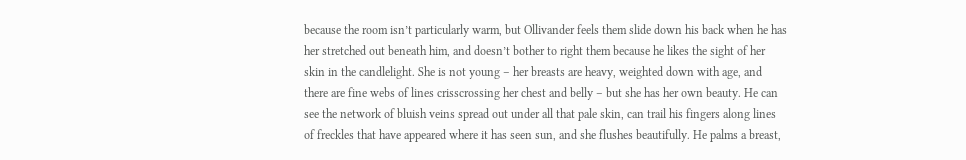because the room isn’t particularly warm, but Ollivander feels them slide down his back when he has her stretched out beneath him, and doesn’t bother to right them because he likes the sight of her skin in the candlelight. She is not young – her breasts are heavy, weighted down with age, and there are fine webs of lines crisscrossing her chest and belly – but she has her own beauty. He can see the network of bluish veins spread out under all that pale skin, can trail his fingers along lines of freckles that have appeared where it has seen sun, and she flushes beautifully. He palms a breast,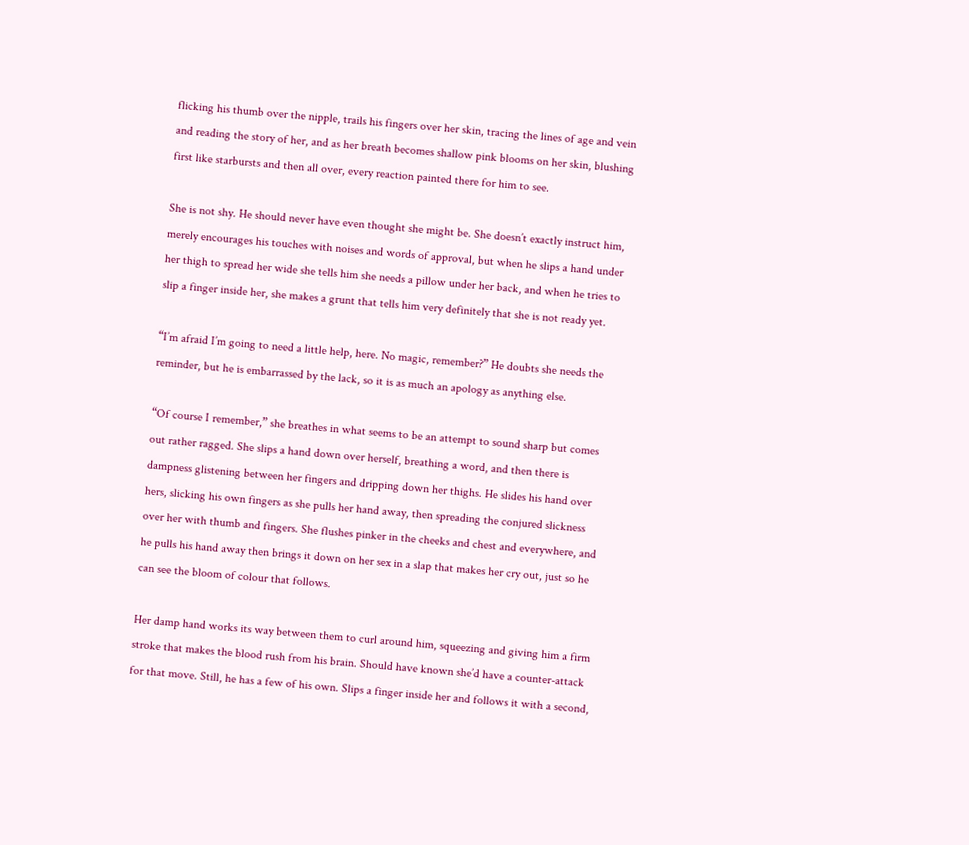flicking his thumb over the nipple, trails his fingers over her skin, tracing the lines of age and vein and reading the story of her, and as her breath becomes shallow pink blooms on her skin, blushing first like starbursts and then all over, every reaction painted there for him to see.

She is not shy. He should never have even thought she might be. She doesn’t exactly instruct him, merely encourages his touches with noises and words of approval, but when he slips a hand under her thigh to spread her wide she tells him she needs a pillow under her back, and when he tries to slip a finger inside her, she makes a grunt that tells him very definitely that she is not ready yet.

“I’m afraid I’m going to need a little help, here. No magic, remember?” He doubts she needs the reminder, but he is embarrassed by the lack, so it is as much an apology as anything else.

“Of course I remember,” she breathes in what seems to be an attempt to sound sharp but comes out rather ragged. She slips a hand down over herself, breathing a word, and then there is dampness glistening between her fingers and dripping down her thighs. He slides his hand over hers, slicking his own fingers as she pulls her hand away, then spreading the conjured slickness over her with thumb and fingers. She flushes pinker in the cheeks and chest and everywhere, and he pulls his hand away then brings it down on her sex in a slap that makes her cry out, just so he can see the bloom of colour that follows.

Her damp hand works its way between them to curl around him, squeezing and giving him a firm stroke that makes the blood rush from his brain. Should have known she’d have a counter-attack for that move. Still, he has a few of his own. Slips a finger inside her and follows it with a second,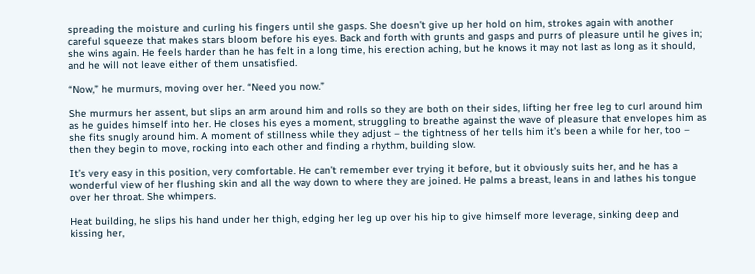spreading the moisture and curling his fingers until she gasps. She doesn’t give up her hold on him, strokes again with another careful squeeze that makes stars bloom before his eyes. Back and forth with grunts and gasps and purrs of pleasure until he gives in; she wins again. He feels harder than he has felt in a long time, his erection aching, but he knows it may not last as long as it should, and he will not leave either of them unsatisfied.

“Now,” he murmurs, moving over her. “Need you now.”

She murmurs her assent, but slips an arm around him and rolls so they are both on their sides, lifting her free leg to curl around him as he guides himself into her. He closes his eyes a moment, struggling to breathe against the wave of pleasure that envelopes him as she fits snugly around him. A moment of stillness while they adjust – the tightness of her tells him it’s been a while for her, too – then they begin to move, rocking into each other and finding a rhythm, building slow.

It’s very easy in this position, very comfortable. He can’t remember ever trying it before, but it obviously suits her, and he has a wonderful view of her flushing skin and all the way down to where they are joined. He palms a breast, leans in and lathes his tongue over her throat. She whimpers.

Heat building, he slips his hand under her thigh, edging her leg up over his hip to give himself more leverage, sinking deep and kissing her,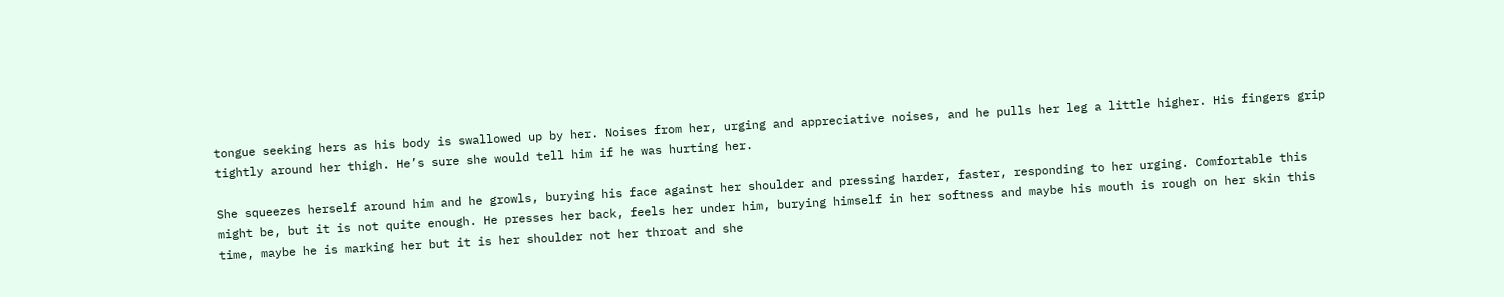tongue seeking hers as his body is swallowed up by her. Noises from her, urging and appreciative noises, and he pulls her leg a little higher. His fingers grip tightly around her thigh. He’s sure she would tell him if he was hurting her.

She squeezes herself around him and he growls, burying his face against her shoulder and pressing harder, faster, responding to her urging. Comfortable this might be, but it is not quite enough. He presses her back, feels her under him, burying himself in her softness and maybe his mouth is rough on her skin this time, maybe he is marking her but it is her shoulder not her throat and she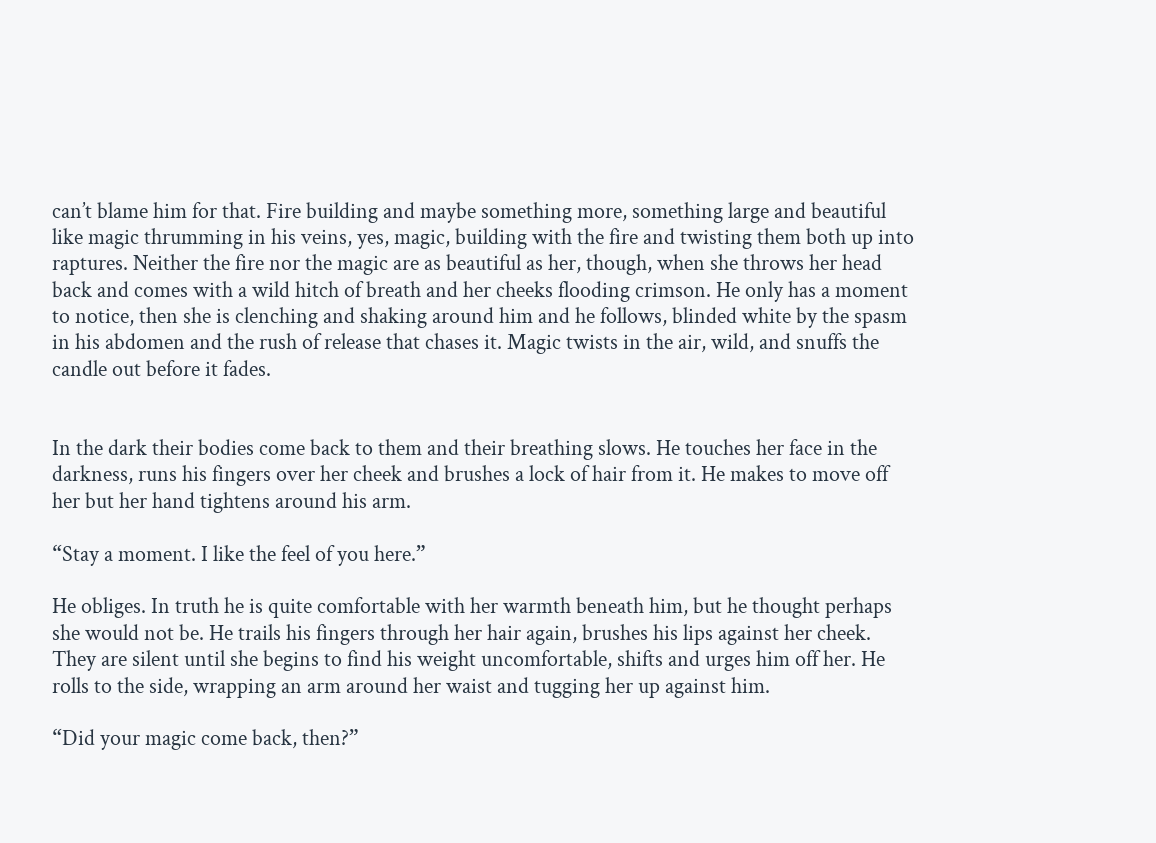can’t blame him for that. Fire building and maybe something more, something large and beautiful like magic thrumming in his veins, yes, magic, building with the fire and twisting them both up into raptures. Neither the fire nor the magic are as beautiful as her, though, when she throws her head back and comes with a wild hitch of breath and her cheeks flooding crimson. He only has a moment to notice, then she is clenching and shaking around him and he follows, blinded white by the spasm in his abdomen and the rush of release that chases it. Magic twists in the air, wild, and snuffs the candle out before it fades.


In the dark their bodies come back to them and their breathing slows. He touches her face in the darkness, runs his fingers over her cheek and brushes a lock of hair from it. He makes to move off her but her hand tightens around his arm.

“Stay a moment. I like the feel of you here.”

He obliges. In truth he is quite comfortable with her warmth beneath him, but he thought perhaps she would not be. He trails his fingers through her hair again, brushes his lips against her cheek. They are silent until she begins to find his weight uncomfortable, shifts and urges him off her. He rolls to the side, wrapping an arm around her waist and tugging her up against him.

“Did your magic come back, then?”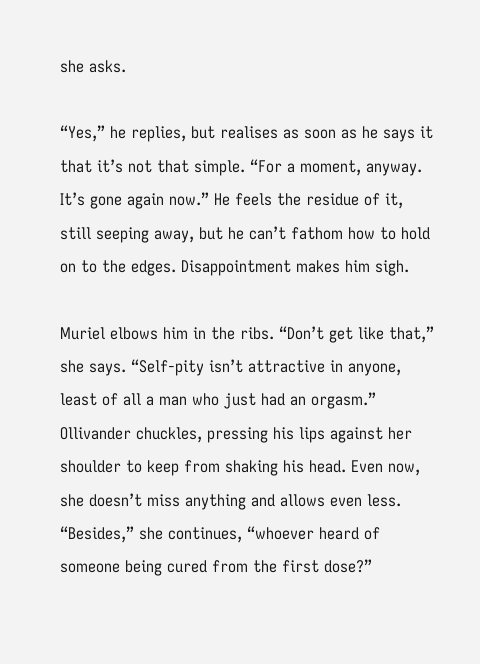she asks.

“Yes,” he replies, but realises as soon as he says it that it’s not that simple. “For a moment, anyway. It’s gone again now.” He feels the residue of it, still seeping away, but he can’t fathom how to hold on to the edges. Disappointment makes him sigh.

Muriel elbows him in the ribs. “Don’t get like that,” she says. “Self-pity isn’t attractive in anyone, least of all a man who just had an orgasm.” Ollivander chuckles, pressing his lips against her shoulder to keep from shaking his head. Even now, she doesn’t miss anything and allows even less. “Besides,” she continues, “whoever heard of someone being cured from the first dose?”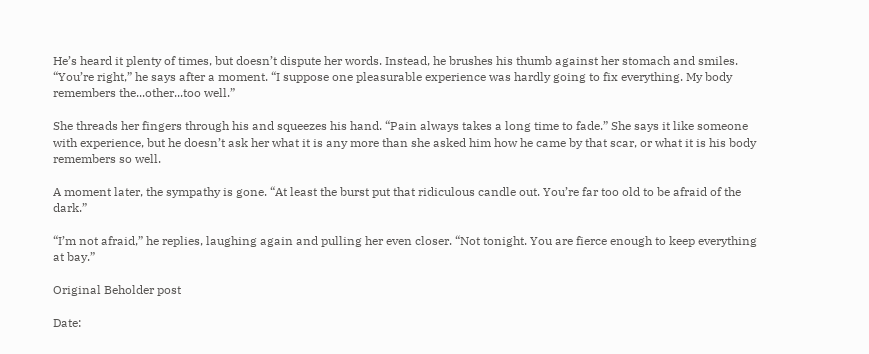He’s heard it plenty of times, but doesn’t dispute her words. Instead, he brushes his thumb against her stomach and smiles. “You’re right,” he says after a moment. “I suppose one pleasurable experience was hardly going to fix everything. My body remembers the...other...too well.”

She threads her fingers through his and squeezes his hand. “Pain always takes a long time to fade.” She says it like someone with experience, but he doesn’t ask her what it is any more than she asked him how he came by that scar, or what it is his body remembers so well.

A moment later, the sympathy is gone. “At least the burst put that ridiculous candle out. You’re far too old to be afraid of the dark.”

“I’m not afraid,” he replies, laughing again and pulling her even closer. “Not tonight. You are fierce enough to keep everything at bay.”

Original Beholder post

Date: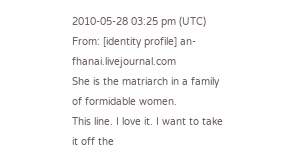2010-05-28 03:25 pm (UTC)
From: [identity profile] an-fhanai.livejournal.com
She is the matriarch in a family of formidable women.
This line. I love it. I want to take it off the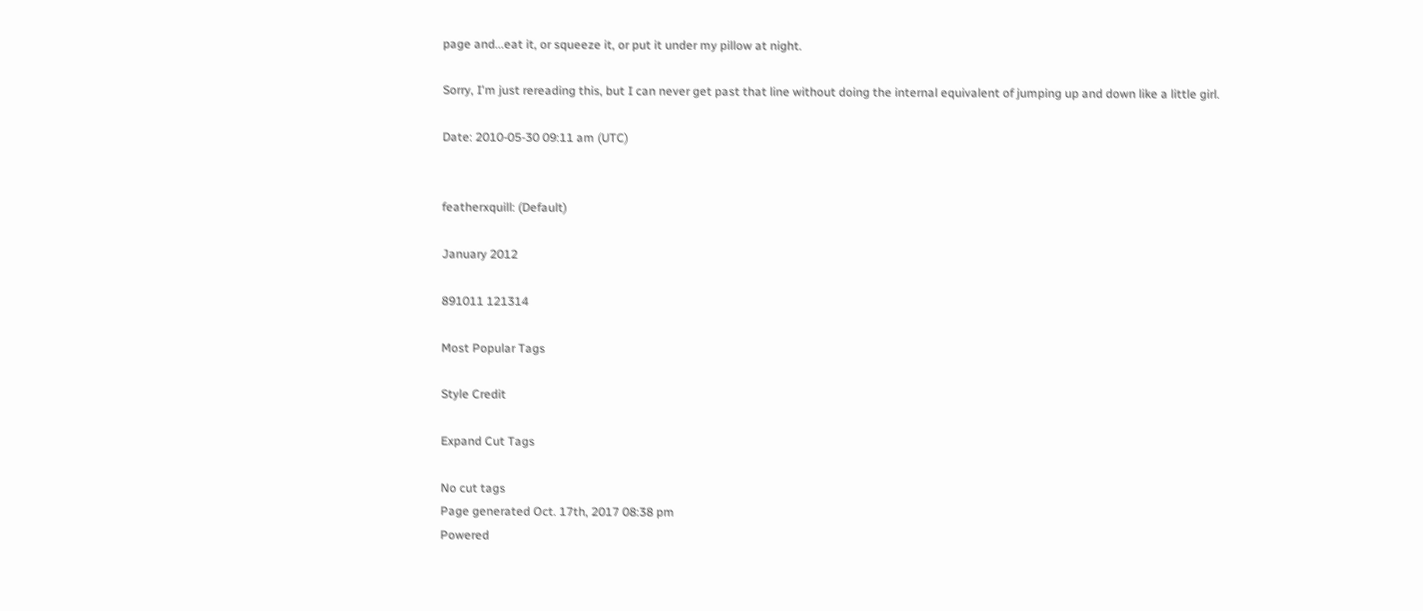page and...eat it, or squeeze it, or put it under my pillow at night.

Sorry, I'm just rereading this, but I can never get past that line without doing the internal equivalent of jumping up and down like a little girl.

Date: 2010-05-30 09:11 am (UTC)


featherxquill: (Default)

January 2012

891011 121314

Most Popular Tags

Style Credit

Expand Cut Tags

No cut tags
Page generated Oct. 17th, 2017 08:38 pm
Powered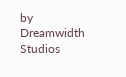by Dreamwidth Studios